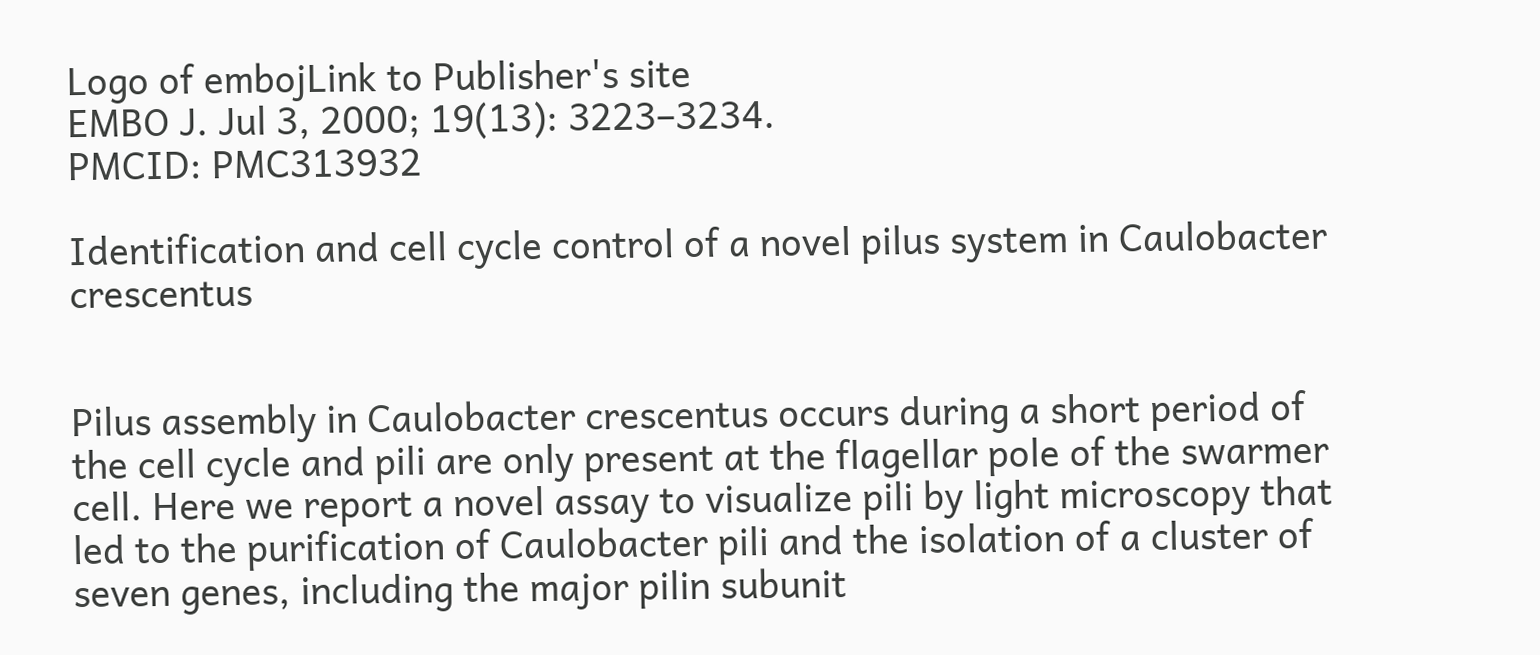Logo of embojLink to Publisher's site
EMBO J. Jul 3, 2000; 19(13): 3223–3234.
PMCID: PMC313932

Identification and cell cycle control of a novel pilus system in Caulobacter crescentus


Pilus assembly in Caulobacter crescentus occurs during a short period of the cell cycle and pili are only present at the flagellar pole of the swarmer cell. Here we report a novel assay to visualize pili by light microscopy that led to the purification of Caulobacter pili and the isolation of a cluster of seven genes, including the major pilin subunit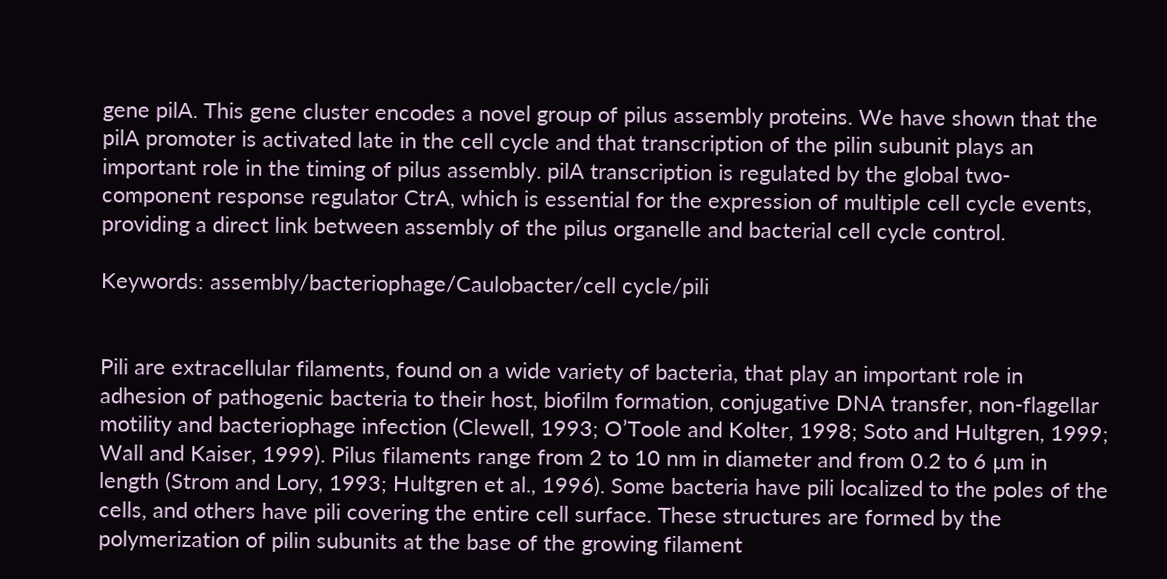gene pilA. This gene cluster encodes a novel group of pilus assembly proteins. We have shown that the pilA promoter is activated late in the cell cycle and that transcription of the pilin subunit plays an important role in the timing of pilus assembly. pilA transcription is regulated by the global two-component response regulator CtrA, which is essential for the expression of multiple cell cycle events, providing a direct link between assembly of the pilus organelle and bacterial cell cycle control.

Keywords: assembly/bacteriophage/Caulobacter/cell cycle/pili


Pili are extracellular filaments, found on a wide variety of bacteria, that play an important role in adhesion of pathogenic bacteria to their host, biofilm formation, conjugative DNA transfer, non-flagellar motility and bacteriophage infection (Clewell, 1993; O’Toole and Kolter, 1998; Soto and Hultgren, 1999; Wall and Kaiser, 1999). Pilus filaments range from 2 to 10 nm in diameter and from 0.2 to 6 µm in length (Strom and Lory, 1993; Hultgren et al., 1996). Some bacteria have pili localized to the poles of the cells, and others have pili covering the entire cell surface. These structures are formed by the polymerization of pilin subunits at the base of the growing filament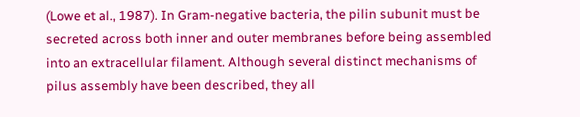(Lowe et al., 1987). In Gram-negative bacteria, the pilin subunit must be secreted across both inner and outer membranes before being assembled into an extracellular filament. Although several distinct mechanisms of pilus assembly have been described, they all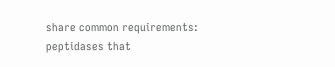share common requirements: peptidases that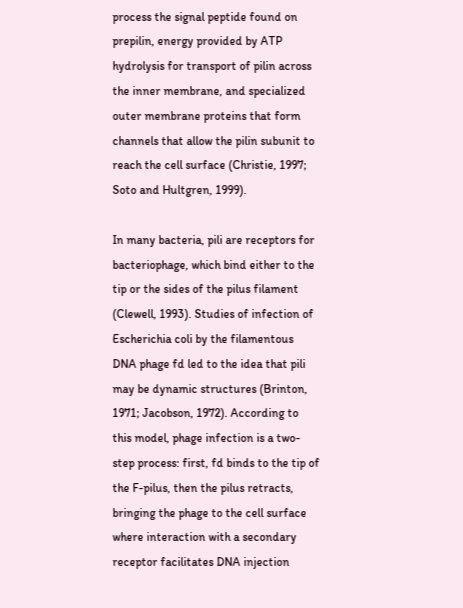process the signal peptide found on prepilin, energy provided by ATP hydrolysis for transport of pilin across the inner membrane, and specialized outer membrane proteins that form channels that allow the pilin subunit to reach the cell surface (Christie, 1997; Soto and Hultgren, 1999).

In many bacteria, pili are receptors for bacteriophage, which bind either to the tip or the sides of the pilus filament (Clewell, 1993). Studies of infection of Escherichia coli by the filamentous DNA phage fd led to the idea that pili may be dynamic structures (Brinton, 1971; Jacobson, 1972). According to this model, phage infection is a two-step process: first, fd binds to the tip of the F-pilus, then the pilus retracts, bringing the phage to the cell surface where interaction with a secondary receptor facilitates DNA injection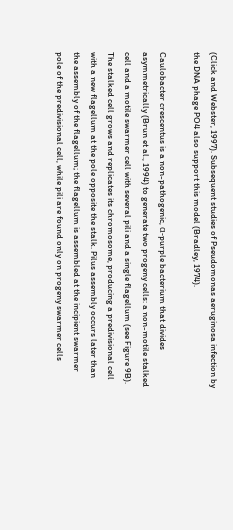(Click and Webster, 1997). Subsequent studies of Pseudomonas aeruginosa infection by the DNA phage PO4 also support this model (Bradley, 1974).

Caulobacter crescentus is a non-pathogenic, α-purple bacterium that divides asymmetrically (Brun et al., 1994) to generate two progeny cells: a non-motile stalked cell and a motile swarmer cell with several pili and a single flagellum (see Figure 9B). The stalked cell grows and replicates its chromosome, producing a predivisional cell with a new flagellum at the pole opposite the stalk. Pilus assembly occurs later than the assembly of the flagellum; the flagellum is assembled at the incipient swarmer pole of the predivisional cell, while pili are found only on progeny swarmer cells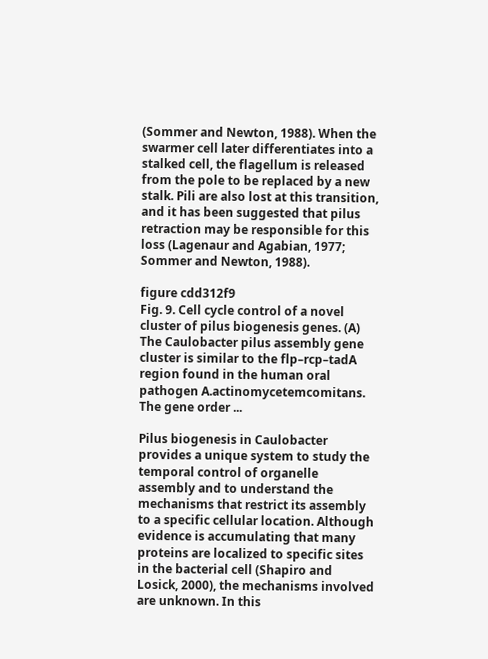(Sommer and Newton, 1988). When the swarmer cell later differentiates into a stalked cell, the flagellum is released from the pole to be replaced by a new stalk. Pili are also lost at this transition, and it has been suggested that pilus retraction may be responsible for this loss (Lagenaur and Agabian, 1977; Sommer and Newton, 1988).

figure cdd312f9
Fig. 9. Cell cycle control of a novel cluster of pilus biogenesis genes. (A) The Caulobacter pilus assembly gene cluster is similar to the flp–rcp–tadA region found in the human oral pathogen A.actinomycetemcomitans. The gene order ...

Pilus biogenesis in Caulobacter provides a unique system to study the temporal control of organelle assembly and to understand the mechanisms that restrict its assembly to a specific cellular location. Although evidence is accumulating that many proteins are localized to specific sites in the bacterial cell (Shapiro and Losick, 2000), the mechanisms involved are unknown. In this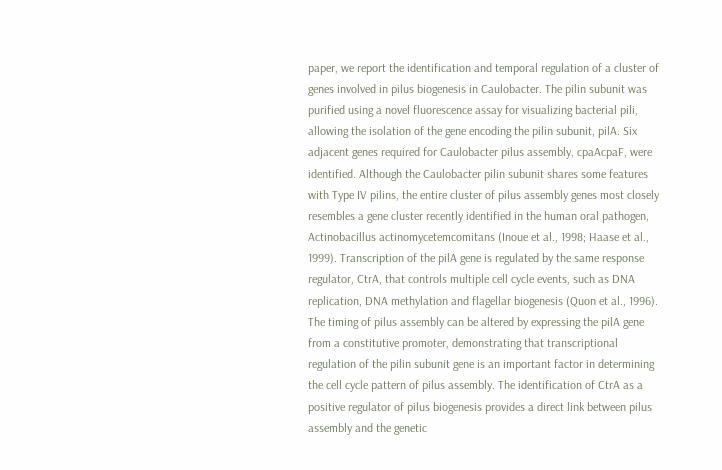paper, we report the identification and temporal regulation of a cluster of genes involved in pilus biogenesis in Caulobacter. The pilin subunit was purified using a novel fluorescence assay for visualizing bacterial pili, allowing the isolation of the gene encoding the pilin subunit, pilA. Six adjacent genes required for Caulobacter pilus assembly, cpaAcpaF, were identified. Although the Caulobacter pilin subunit shares some features with Type IV pilins, the entire cluster of pilus assembly genes most closely resembles a gene cluster recently identified in the human oral pathogen, Actinobacillus actinomycetemcomitans (Inoue et al., 1998; Haase et al., 1999). Transcription of the pilA gene is regulated by the same response regulator, CtrA, that controls multiple cell cycle events, such as DNA replication, DNA methylation and flagellar biogenesis (Quon et al., 1996). The timing of pilus assembly can be altered by expressing the pilA gene from a constitutive promoter, demonstrating that transcriptional regulation of the pilin subunit gene is an important factor in determining the cell cycle pattern of pilus assembly. The identification of CtrA as a positive regulator of pilus biogenesis provides a direct link between pilus assembly and the genetic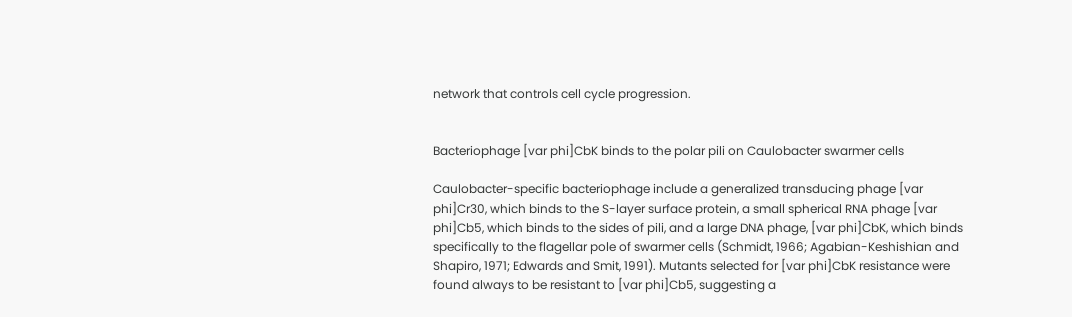network that controls cell cycle progression.


Bacteriophage [var phi]CbK binds to the polar pili on Caulobacter swarmer cells

Caulobacter-specific bacteriophage include a generalized transducing phage [var phi]Cr30, which binds to the S-layer surface protein, a small spherical RNA phage [var phi]Cb5, which binds to the sides of pili, and a large DNA phage, [var phi]CbK, which binds specifically to the flagellar pole of swarmer cells (Schmidt, 1966; Agabian-Keshishian and Shapiro, 1971; Edwards and Smit, 1991). Mutants selected for [var phi]CbK resistance were found always to be resistant to [var phi]Cb5, suggesting a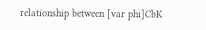relationship between [var phi]CbK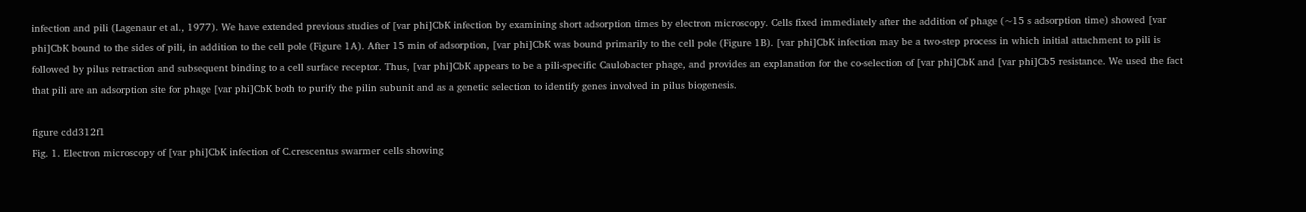infection and pili (Lagenaur et al., 1977). We have extended previous studies of [var phi]CbK infection by examining short adsorption times by electron microscopy. Cells fixed immediately after the addition of phage (~15 s adsorption time) showed [var phi]CbK bound to the sides of pili, in addition to the cell pole (Figure 1A). After 15 min of adsorption, [var phi]CbK was bound primarily to the cell pole (Figure 1B). [var phi]CbK infection may be a two-step process in which initial attachment to pili is followed by pilus retraction and subsequent binding to a cell surface receptor. Thus, [var phi]CbK appears to be a pili-specific Caulobacter phage, and provides an explanation for the co-selection of [var phi]CbK and [var phi]Cb5 resistance. We used the fact that pili are an adsorption site for phage [var phi]CbK both to purify the pilin subunit and as a genetic selection to identify genes involved in pilus biogenesis.

figure cdd312f1
Fig. 1. Electron microscopy of [var phi]CbK infection of C.crescentus swarmer cells showing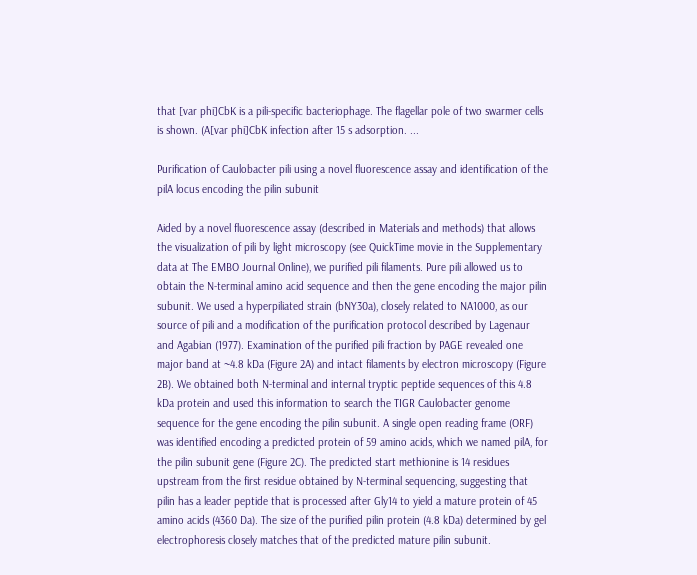that [var phi]CbK is a pili-specific bacteriophage. The flagellar pole of two swarmer cells is shown. (A[var phi]CbK infection after 15 s adsorption. ...

Purification of Caulobacter pili using a novel fluorescence assay and identification of the pilA locus encoding the pilin subunit

Aided by a novel fluorescence assay (described in Materials and methods) that allows the visualization of pili by light microscopy (see QuickTime movie in the Supplementary data at The EMBO Journal Online), we purified pili filaments. Pure pili allowed us to obtain the N-terminal amino acid sequence and then the gene encoding the major pilin subunit. We used a hyperpiliated strain (bNY30a), closely related to NA1000, as our source of pili and a modification of the purification protocol described by Lagenaur and Agabian (1977). Examination of the purified pili fraction by PAGE revealed one major band at ~4.8 kDa (Figure 2A) and intact filaments by electron microscopy (Figure 2B). We obtained both N-terminal and internal tryptic peptide sequences of this 4.8 kDa protein and used this information to search the TIGR Caulobacter genome sequence for the gene encoding the pilin subunit. A single open reading frame (ORF) was identified encoding a predicted protein of 59 amino acids, which we named pilA, for the pilin subunit gene (Figure 2C). The predicted start methionine is 14 residues upstream from the first residue obtained by N-terminal sequencing, suggesting that pilin has a leader peptide that is processed after Gly14 to yield a mature protein of 45 amino acids (4360 Da). The size of the purified pilin protein (4.8 kDa) determined by gel electrophoresis closely matches that of the predicted mature pilin subunit.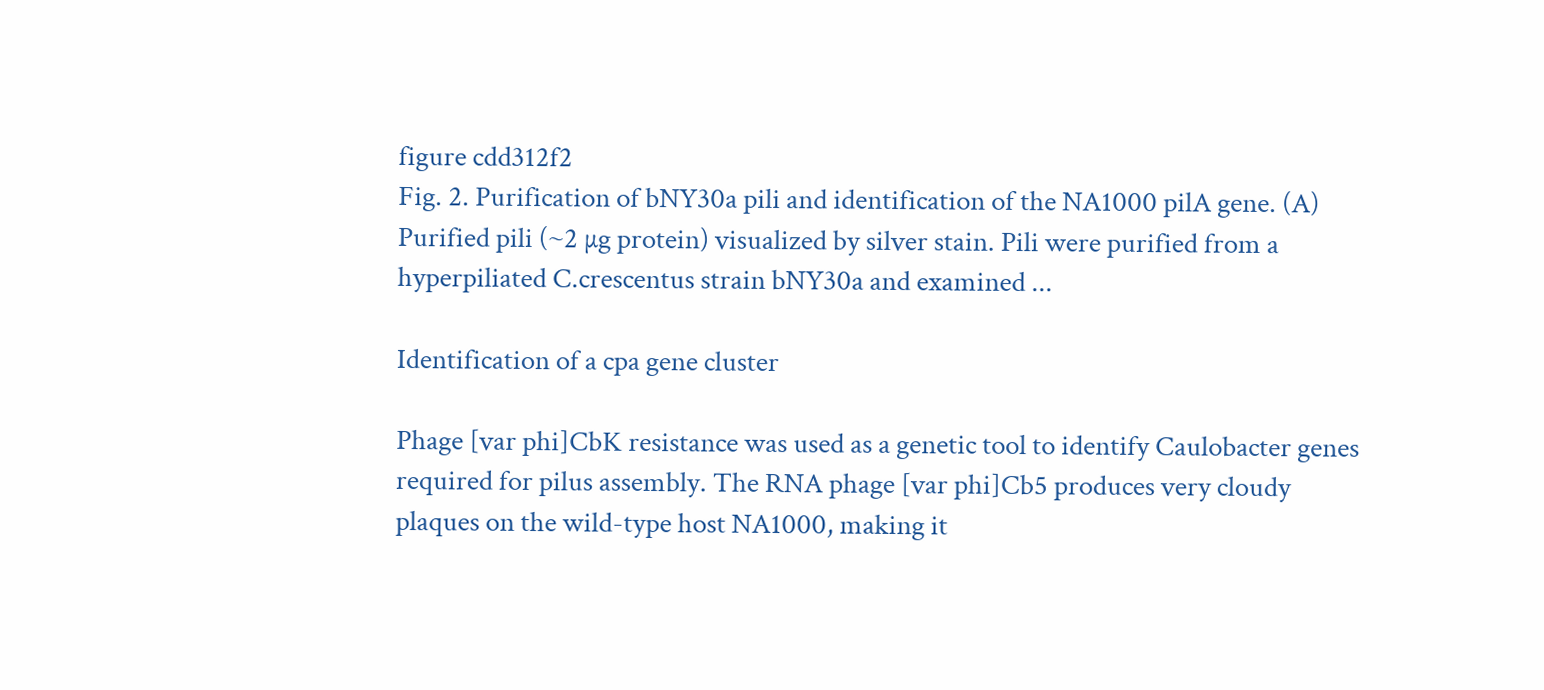figure cdd312f2
Fig. 2. Purification of bNY30a pili and identification of the NA1000 pilA gene. (A) Purified pili (~2 µg protein) visualized by silver stain. Pili were purified from a hyperpiliated C.crescentus strain bNY30a and examined ...

Identification of a cpa gene cluster

Phage [var phi]CbK resistance was used as a genetic tool to identify Caulobacter genes required for pilus assembly. The RNA phage [var phi]Cb5 produces very cloudy plaques on the wild-type host NA1000, making it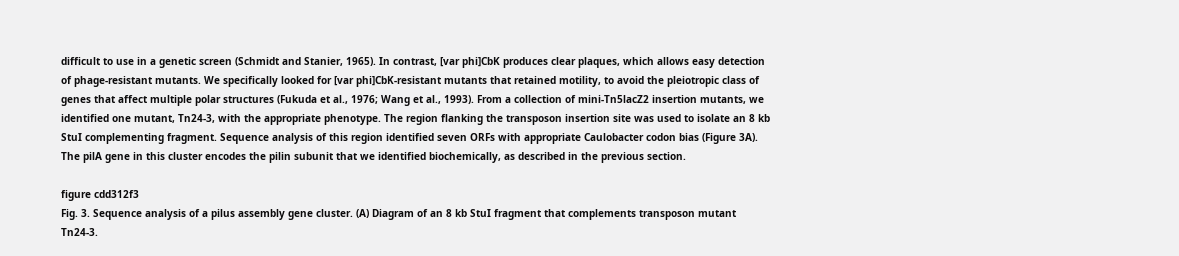difficult to use in a genetic screen (Schmidt and Stanier, 1965). In contrast, [var phi]CbK produces clear plaques, which allows easy detection of phage-resistant mutants. We specifically looked for [var phi]CbK-resistant mutants that retained motility, to avoid the pleiotropic class of genes that affect multiple polar structures (Fukuda et al., 1976; Wang et al., 1993). From a collection of mini-Tn5lacZ2 insertion mutants, we identified one mutant, Tn24-3, with the appropriate phenotype. The region flanking the transposon insertion site was used to isolate an 8 kb StuI complementing fragment. Sequence analysis of this region identified seven ORFs with appropriate Caulobacter codon bias (Figure 3A). The pilA gene in this cluster encodes the pilin subunit that we identified biochemically, as described in the previous section.

figure cdd312f3
Fig. 3. Sequence analysis of a pilus assembly gene cluster. (A) Diagram of an 8 kb StuI fragment that complements transposon mutant Tn24-3.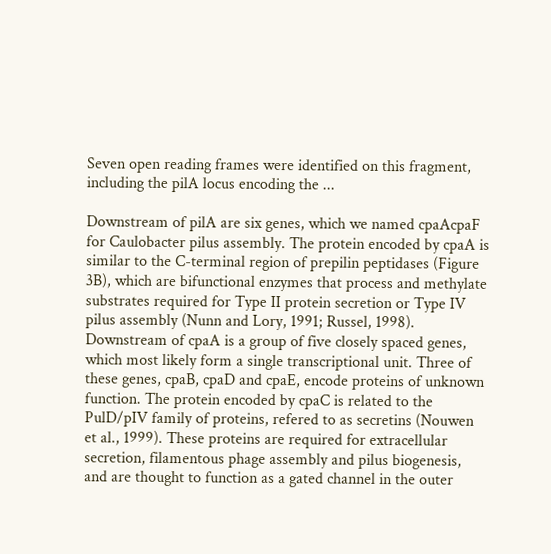Seven open reading frames were identified on this fragment, including the pilA locus encoding the ...

Downstream of pilA are six genes, which we named cpaAcpaF for Caulobacter pilus assembly. The protein encoded by cpaA is similar to the C-terminal region of prepilin peptidases (Figure 3B), which are bifunctional enzymes that process and methylate substrates required for Type II protein secretion or Type IV pilus assembly (Nunn and Lory, 1991; Russel, 1998). Downstream of cpaA is a group of five closely spaced genes, which most likely form a single transcriptional unit. Three of these genes, cpaB, cpaD and cpaE, encode proteins of unknown function. The protein encoded by cpaC is related to the PulD/pIV family of proteins, refered to as secretins (Nouwen et al., 1999). These proteins are required for extracellular secretion, filamentous phage assembly and pilus biogenesis, and are thought to function as a gated channel in the outer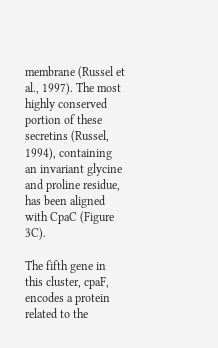membrane (Russel et al., 1997). The most highly conserved portion of these secretins (Russel, 1994), containing an invariant glycine and proline residue, has been aligned with CpaC (Figure 3C).

The fifth gene in this cluster, cpaF, encodes a protein related to the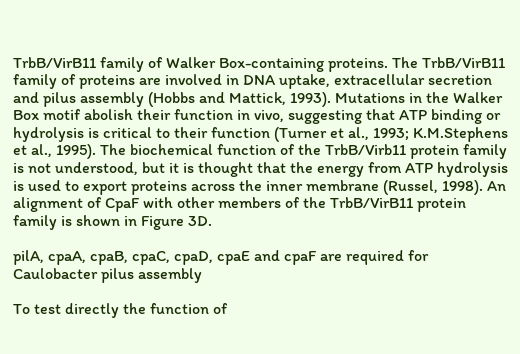TrbB/VirB11 family of Walker Box-containing proteins. The TrbB/VirB11 family of proteins are involved in DNA uptake, extracellular secretion and pilus assembly (Hobbs and Mattick, 1993). Mutations in the Walker Box motif abolish their function in vivo, suggesting that ATP binding or hydrolysis is critical to their function (Turner et al., 1993; K.M.Stephens et al., 1995). The biochemical function of the TrbB/Virb11 protein family is not understood, but it is thought that the energy from ATP hydrolysis is used to export proteins across the inner membrane (Russel, 1998). An alignment of CpaF with other members of the TrbB/VirB11 protein family is shown in Figure 3D.

pilA, cpaA, cpaB, cpaC, cpaD, cpaE and cpaF are required for Caulobacter pilus assembly

To test directly the function of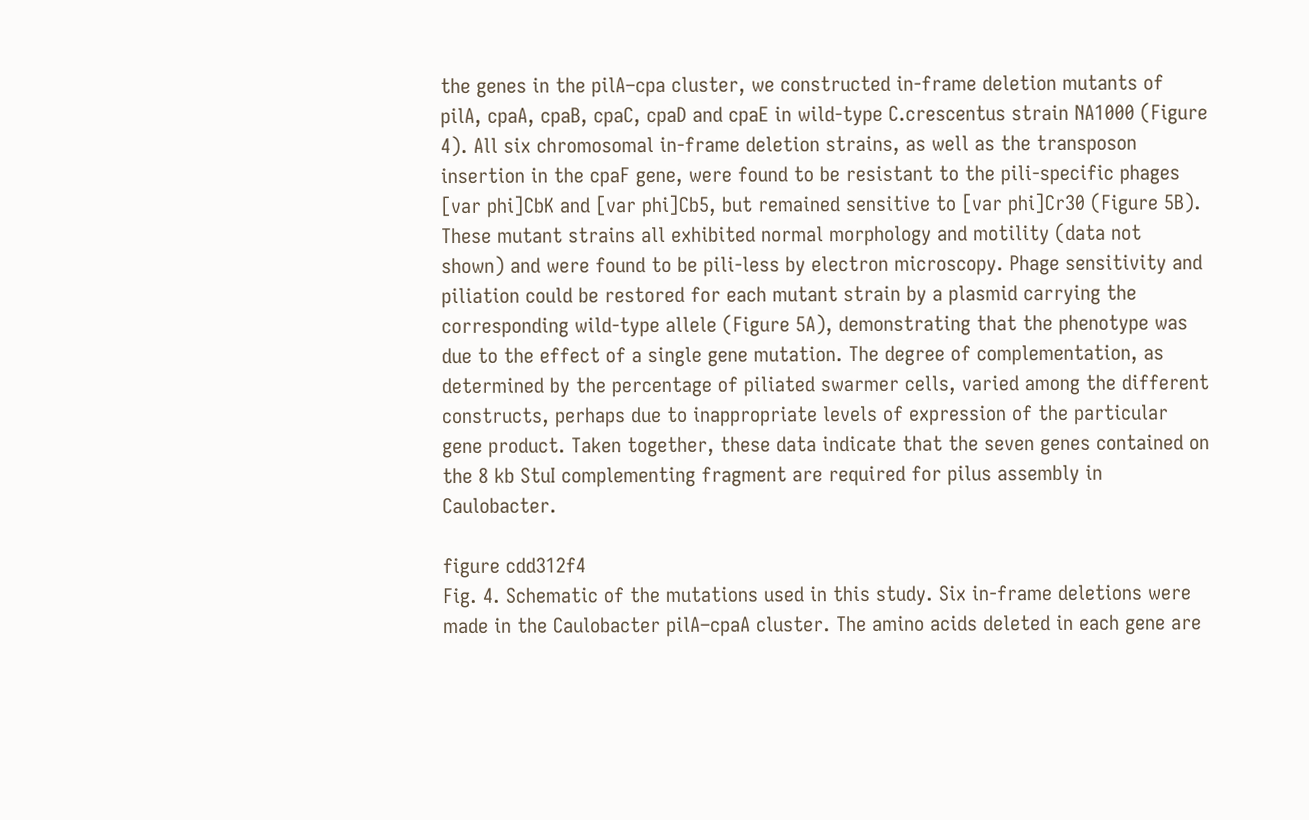the genes in the pilA–cpa cluster, we constructed in-frame deletion mutants of pilA, cpaA, cpaB, cpaC, cpaD and cpaE in wild-type C.crescentus strain NA1000 (Figure 4). All six chromosomal in-frame deletion strains, as well as the transposon insertion in the cpaF gene, were found to be resistant to the pili-specific phages [var phi]CbK and [var phi]Cb5, but remained sensitive to [var phi]Cr30 (Figure 5B). These mutant strains all exhibited normal morphology and motility (data not shown) and were found to be pili-less by electron microscopy. Phage sensitivity and piliation could be restored for each mutant strain by a plasmid carrying the corresponding wild-type allele (Figure 5A), demonstrating that the phenotype was due to the effect of a single gene mutation. The degree of complementation, as determined by the percentage of piliated swarmer cells, varied among the different constructs, perhaps due to inappropriate levels of expression of the particular gene product. Taken together, these data indicate that the seven genes contained on the 8 kb StuI complementing fragment are required for pilus assembly in Caulobacter.

figure cdd312f4
Fig. 4. Schematic of the mutations used in this study. Six in-frame deletions were made in the Caulobacter pilA–cpaA cluster. The amino acids deleted in each gene are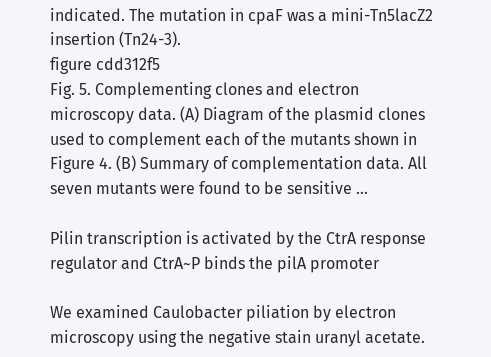indicated. The mutation in cpaF was a mini-Tn5lacZ2 insertion (Tn24-3).
figure cdd312f5
Fig. 5. Complementing clones and electron microscopy data. (A) Diagram of the plasmid clones used to complement each of the mutants shown in Figure 4. (B) Summary of complementation data. All seven mutants were found to be sensitive ...

Pilin transcription is activated by the CtrA response regulator and CtrA~P binds the pilA promoter

We examined Caulobacter piliation by electron microscopy using the negative stain uranyl acetate.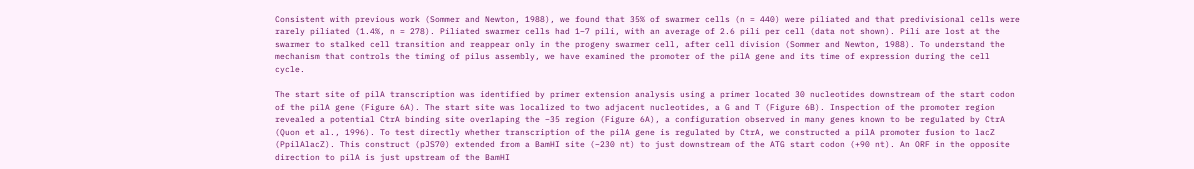Consistent with previous work (Sommer and Newton, 1988), we found that 35% of swarmer cells (n = 440) were piliated and that predivisional cells were rarely piliated (1.4%, n = 278). Piliated swarmer cells had 1–7 pili, with an average of 2.6 pili per cell (data not shown). Pili are lost at the swarmer to stalked cell transition and reappear only in the progeny swarmer cell, after cell division (Sommer and Newton, 1988). To understand the mechanism that controls the timing of pilus assembly, we have examined the promoter of the pilA gene and its time of expression during the cell cycle.

The start site of pilA transcription was identified by primer extension analysis using a primer located 30 nucleotides downstream of the start codon of the pilA gene (Figure 6A). The start site was localized to two adjacent nucleotides, a G and T (Figure 6B). Inspection of the promoter region revealed a potential CtrA binding site overlaping the –35 region (Figure 6A), a configuration observed in many genes known to be regulated by CtrA (Quon et al., 1996). To test directly whether transcription of the pilA gene is regulated by CtrA, we constructed a pilA promoter fusion to lacZ (PpilAlacZ). This construct (pJS70) extended from a BamHI site (–230 nt) to just downstream of the ATG start codon (+90 nt). An ORF in the opposite direction to pilA is just upstream of the BamHI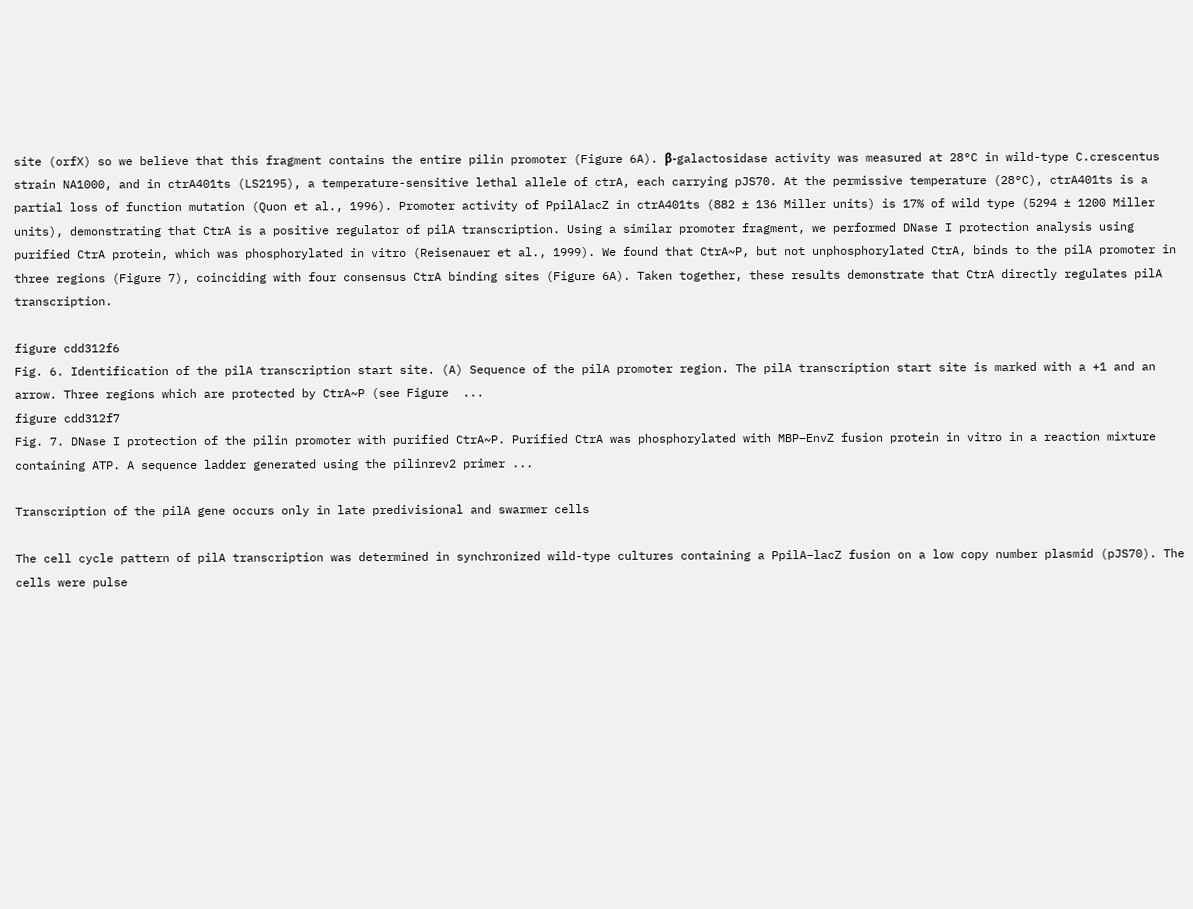site (orfX) so we believe that this fragment contains the entire pilin promoter (Figure 6A). β-galactosidase activity was measured at 28°C in wild-type C.crescentus strain NA1000, and in ctrA401ts (LS2195), a temperature-sensitive lethal allele of ctrA, each carrying pJS70. At the permissive temperature (28°C), ctrA401ts is a partial loss of function mutation (Quon et al., 1996). Promoter activity of PpilAlacZ in ctrA401ts (882 ± 136 Miller units) is 17% of wild type (5294 ± 1200 Miller units), demonstrating that CtrA is a positive regulator of pilA transcription. Using a similar promoter fragment, we performed DNase I protection analysis using purified CtrA protein, which was phosphorylated in vitro (Reisenauer et al., 1999). We found that CtrA~P, but not unphosphorylated CtrA, binds to the pilA promoter in three regions (Figure 7), coinciding with four consensus CtrA binding sites (Figure 6A). Taken together, these results demonstrate that CtrA directly regulates pilA transcription.

figure cdd312f6
Fig. 6. Identification of the pilA transcription start site. (A) Sequence of the pilA promoter region. The pilA transcription start site is marked with a +1 and an arrow. Three regions which are protected by CtrA~P (see Figure  ...
figure cdd312f7
Fig. 7. DNase I protection of the pilin promoter with purified CtrA~P. Purified CtrA was phosphorylated with MBP–EnvZ fusion protein in vitro in a reaction mixture containing ATP. A sequence ladder generated using the pilinrev2 primer ...

Transcription of the pilA gene occurs only in late predivisional and swarmer cells

The cell cycle pattern of pilA transcription was determined in synchronized wild-type cultures containing a PpilA–lacZ fusion on a low copy number plasmid (pJS70). The cells were pulse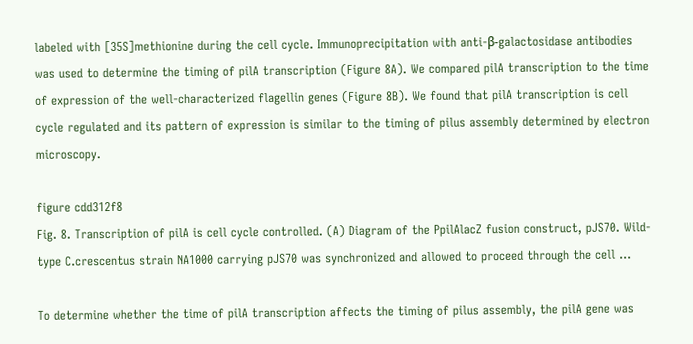labeled with [35S]methionine during the cell cycle. Immunoprecipitation with anti-β-galactosidase antibodies was used to determine the timing of pilA transcription (Figure 8A). We compared pilA transcription to the time of expression of the well-characterized flagellin genes (Figure 8B). We found that pilA transcription is cell cycle regulated and its pattern of expression is similar to the timing of pilus assembly determined by electron microscopy.

figure cdd312f8
Fig. 8. Transcription of pilA is cell cycle controlled. (A) Diagram of the PpilAlacZ fusion construct, pJS70. Wild-type C.crescentus strain NA1000 carrying pJS70 was synchronized and allowed to proceed through the cell ...

To determine whether the time of pilA transcription affects the timing of pilus assembly, the pilA gene was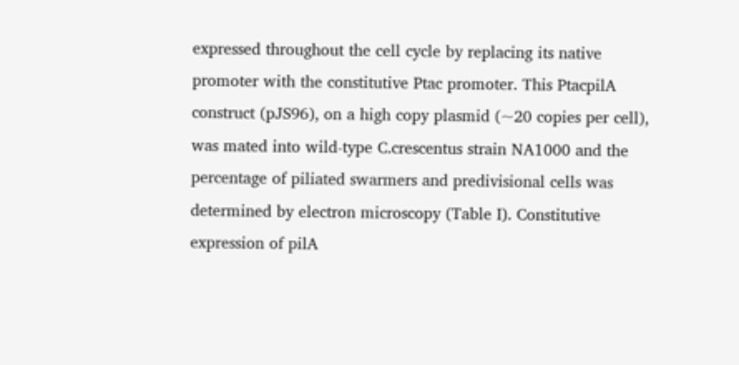expressed throughout the cell cycle by replacing its native promoter with the constitutive Ptac promoter. This PtacpilA construct (pJS96), on a high copy plasmid (~20 copies per cell), was mated into wild-type C.crescentus strain NA1000 and the percentage of piliated swarmers and predivisional cells was determined by electron microscopy (Table I). Constitutive expression of pilA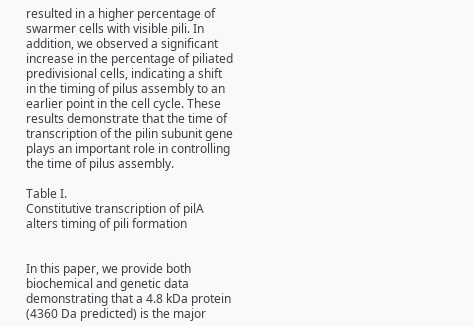resulted in a higher percentage of swarmer cells with visible pili. In addition, we observed a significant increase in the percentage of piliated predivisional cells, indicating a shift in the timing of pilus assembly to an earlier point in the cell cycle. These results demonstrate that the time of transcription of the pilin subunit gene plays an important role in controlling the time of pilus assembly.

Table I.
Constitutive transcription of pilA alters timing of pili formation


In this paper, we provide both biochemical and genetic data demonstrating that a 4.8 kDa protein (4360 Da predicted) is the major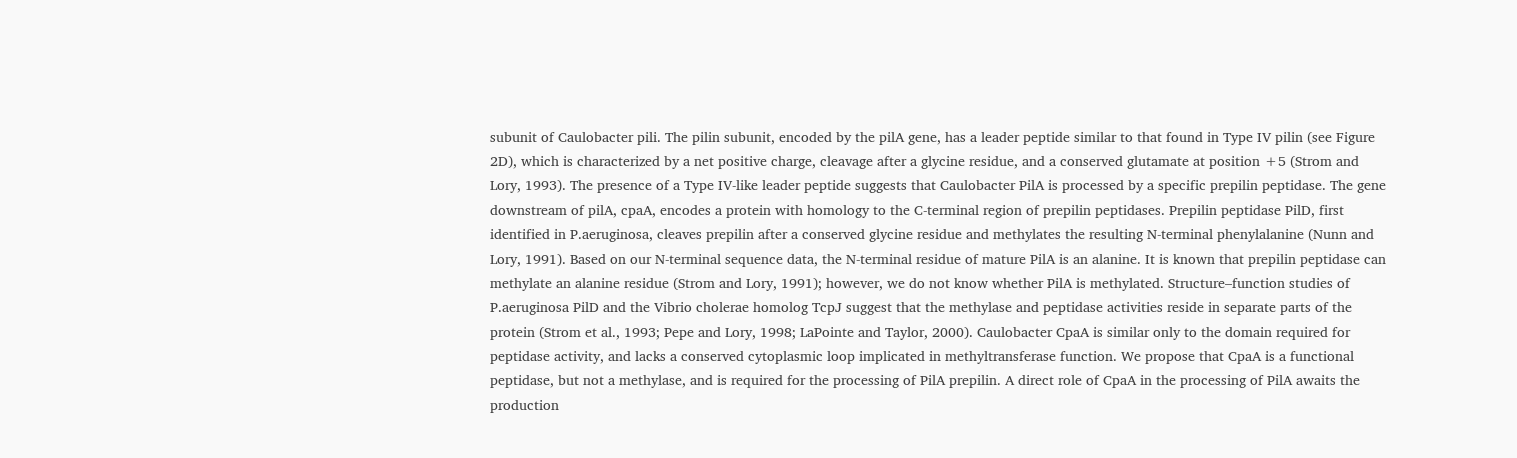subunit of Caulobacter pili. The pilin subunit, encoded by the pilA gene, has a leader peptide similar to that found in Type IV pilin (see Figure 2D), which is characterized by a net positive charge, cleavage after a glycine residue, and a conserved glutamate at position +5 (Strom and Lory, 1993). The presence of a Type IV-like leader peptide suggests that Caulobacter PilA is processed by a specific prepilin peptidase. The gene downstream of pilA, cpaA, encodes a protein with homology to the C-terminal region of prepilin peptidases. Prepilin peptidase PilD, first identified in P.aeruginosa, cleaves prepilin after a conserved glycine residue and methylates the resulting N-terminal phenylalanine (Nunn and Lory, 1991). Based on our N-terminal sequence data, the N-terminal residue of mature PilA is an alanine. It is known that prepilin peptidase can methylate an alanine residue (Strom and Lory, 1991); however, we do not know whether PilA is methylated. Structure–function studies of P.aeruginosa PilD and the Vibrio cholerae homolog TcpJ suggest that the methylase and peptidase activities reside in separate parts of the protein (Strom et al., 1993; Pepe and Lory, 1998; LaPointe and Taylor, 2000). Caulobacter CpaA is similar only to the domain required for peptidase activity, and lacks a conserved cytoplasmic loop implicated in methyltransferase function. We propose that CpaA is a functional peptidase, but not a methylase, and is required for the processing of PilA prepilin. A direct role of CpaA in the processing of PilA awaits the production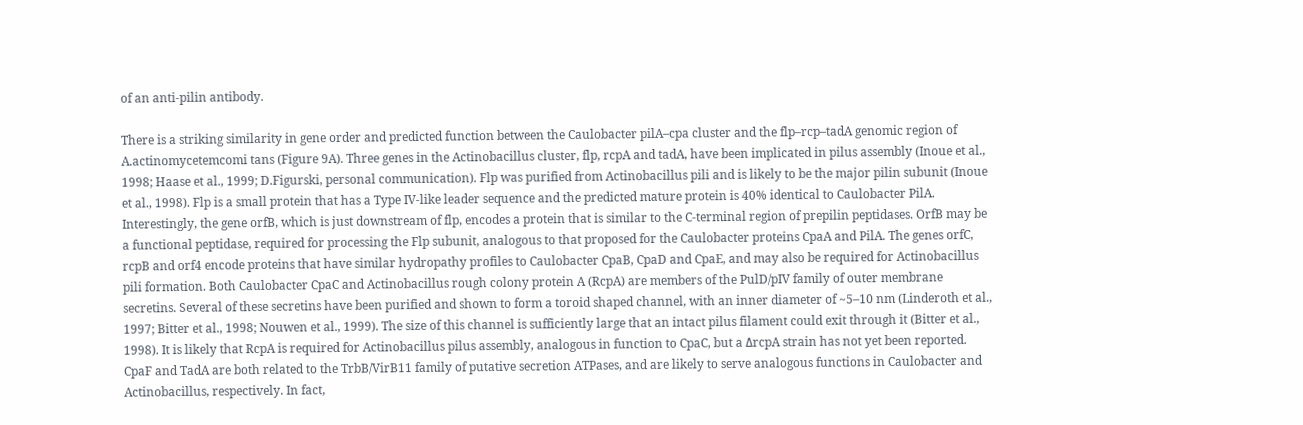of an anti-pilin antibody.

There is a striking similarity in gene order and predicted function between the Caulobacter pilA–cpa cluster and the flp–rcp–tadA genomic region of A.actinomycetemcomi tans (Figure 9A). Three genes in the Actinobacillus cluster, flp, rcpA and tadA, have been implicated in pilus assembly (Inoue et al., 1998; Haase et al., 1999; D.Figurski, personal communication). Flp was purified from Actinobacillus pili and is likely to be the major pilin subunit (Inoue et al., 1998). Flp is a small protein that has a Type IV-like leader sequence and the predicted mature protein is 40% identical to Caulobacter PilA. Interestingly, the gene orfB, which is just downstream of flp, encodes a protein that is similar to the C-terminal region of prepilin peptidases. OrfB may be a functional peptidase, required for processing the Flp subunit, analogous to that proposed for the Caulobacter proteins CpaA and PilA. The genes orfC, rcpB and orf4 encode proteins that have similar hydropathy profiles to Caulobacter CpaB, CpaD and CpaE, and may also be required for Actinobacillus pili formation. Both Caulobacter CpaC and Actinobacillus rough colony protein A (RcpA) are members of the PulD/pIV family of outer membrane secretins. Several of these secretins have been purified and shown to form a toroid shaped channel, with an inner diameter of ~5–10 nm (Linderoth et al., 1997; Bitter et al., 1998; Nouwen et al., 1999). The size of this channel is sufficiently large that an intact pilus filament could exit through it (Bitter et al., 1998). It is likely that RcpA is required for Actinobacillus pilus assembly, analogous in function to CpaC, but a ΔrcpA strain has not yet been reported. CpaF and TadA are both related to the TrbB/VirB11 family of putative secretion ATPases, and are likely to serve analogous functions in Caulobacter and Actinobacillus, respectively. In fact,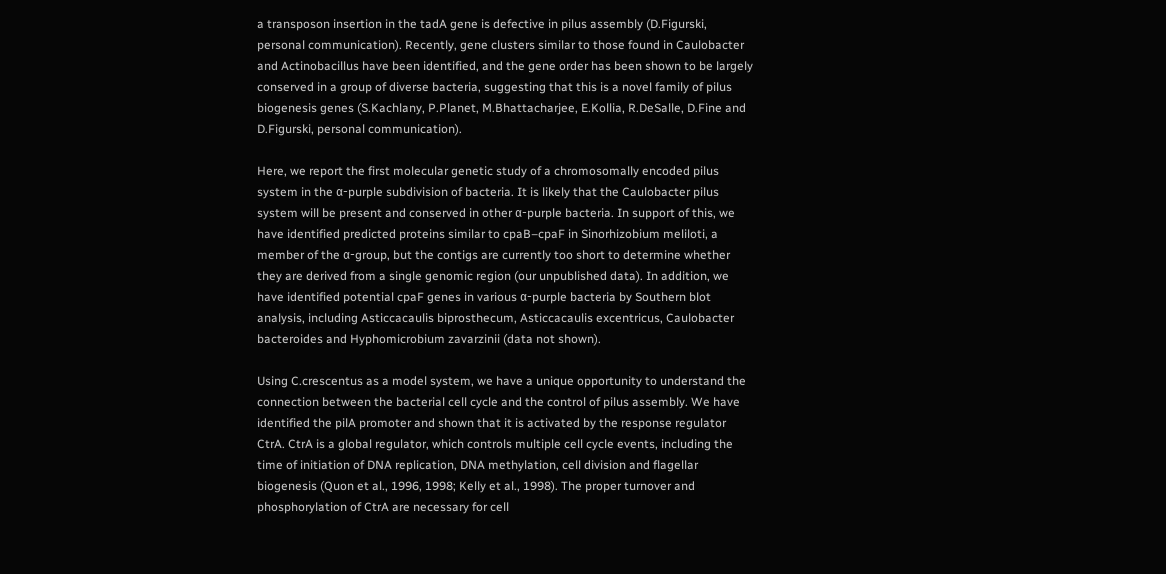a transposon insertion in the tadA gene is defective in pilus assembly (D.Figurski, personal communication). Recently, gene clusters similar to those found in Caulobacter and Actinobacillus have been identified, and the gene order has been shown to be largely conserved in a group of diverse bacteria, suggesting that this is a novel family of pilus biogenesis genes (S.Kachlany, P.Planet, M.Bhattacharjee, E.Kollia, R.DeSalle, D.Fine and D.Figurski, personal communication).

Here, we report the first molecular genetic study of a chromosomally encoded pilus system in the α-purple subdivision of bacteria. It is likely that the Caulobacter pilus system will be present and conserved in other α-purple bacteria. In support of this, we have identified predicted proteins similar to cpaB–cpaF in Sinorhizobium meliloti, a member of the α-group, but the contigs are currently too short to determine whether they are derived from a single genomic region (our unpublished data). In addition, we have identified potential cpaF genes in various α-purple bacteria by Southern blot analysis, including Asticcacaulis biprosthecum, Asticcacaulis excentricus, Caulobacter bacteroides and Hyphomicrobium zavarzinii (data not shown).

Using C.crescentus as a model system, we have a unique opportunity to understand the connection between the bacterial cell cycle and the control of pilus assembly. We have identified the pilA promoter and shown that it is activated by the response regulator CtrA. CtrA is a global regulator, which controls multiple cell cycle events, including the time of initiation of DNA replication, DNA methylation, cell division and flagellar biogenesis (Quon et al., 1996, 1998; Kelly et al., 1998). The proper turnover and phosphorylation of CtrA are necessary for cell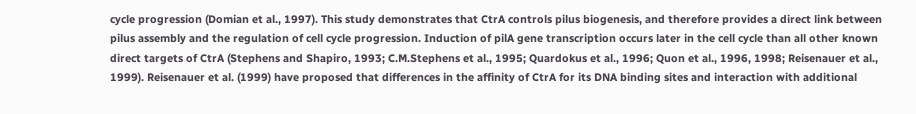cycle progression (Domian et al., 1997). This study demonstrates that CtrA controls pilus biogenesis, and therefore provides a direct link between pilus assembly and the regulation of cell cycle progression. Induction of pilA gene transcription occurs later in the cell cycle than all other known direct targets of CtrA (Stephens and Shapiro, 1993; C.M.Stephens et al., 1995; Quardokus et al., 1996; Quon et al., 1996, 1998; Reisenauer et al., 1999). Reisenauer et al. (1999) have proposed that differences in the affinity of CtrA for its DNA binding sites and interaction with additional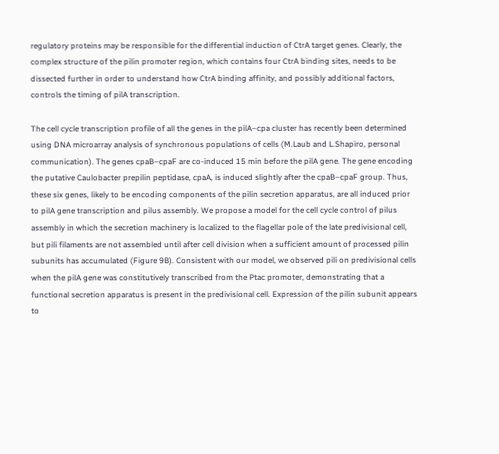regulatory proteins may be responsible for the differential induction of CtrA target genes. Clearly, the complex structure of the pilin promoter region, which contains four CtrA binding sites, needs to be dissected further in order to understand how CtrA binding affinity, and possibly additional factors, controls the timing of pilA transcription.

The cell cycle transcription profile of all the genes in the pilA–cpa cluster has recently been determined using DNA microarray analysis of synchronous populations of cells (M.Laub and L.Shapiro, personal communication). The genes cpaB–cpaF are co-induced 15 min before the pilA gene. The gene encoding the putative Caulobacter prepilin peptidase, cpaA, is induced slightly after the cpaB–cpaF group. Thus, these six genes, likely to be encoding components of the pilin secretion apparatus, are all induced prior to pilA gene transcription and pilus assembly. We propose a model for the cell cycle control of pilus assembly in which the secretion machinery is localized to the flagellar pole of the late predivisional cell, but pili filaments are not assembled until after cell division when a sufficient amount of processed pilin subunits has accumulated (Figure 9B). Consistent with our model, we observed pili on predivisional cells when the pilA gene was constitutively transcribed from the Ptac promoter, demonstrating that a functional secretion apparatus is present in the predivisional cell. Expression of the pilin subunit appears to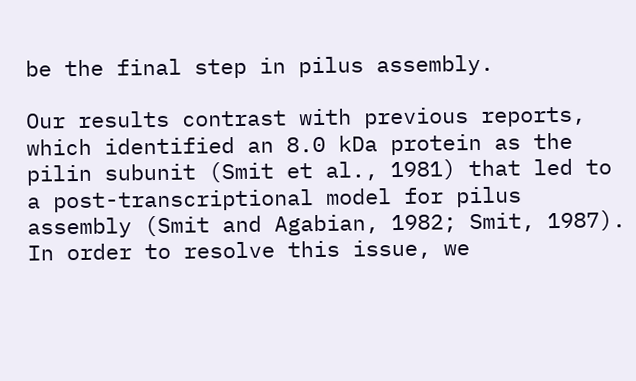be the final step in pilus assembly.

Our results contrast with previous reports, which identified an 8.0 kDa protein as the pilin subunit (Smit et al., 1981) that led to a post-transcriptional model for pilus assembly (Smit and Agabian, 1982; Smit, 1987). In order to resolve this issue, we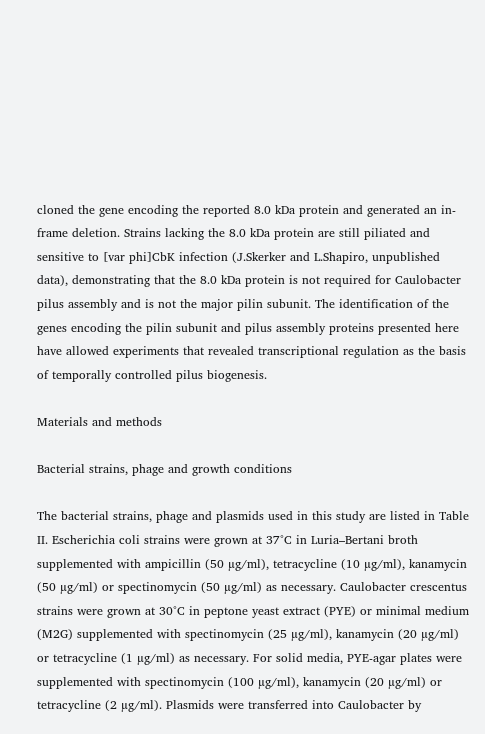cloned the gene encoding the reported 8.0 kDa protein and generated an in-frame deletion. Strains lacking the 8.0 kDa protein are still piliated and sensitive to [var phi]CbK infection (J.Skerker and L.Shapiro, unpublished data), demonstrating that the 8.0 kDa protein is not required for Caulobacter pilus assembly and is not the major pilin subunit. The identification of the genes encoding the pilin subunit and pilus assembly proteins presented here have allowed experiments that revealed transcriptional regulation as the basis of temporally controlled pilus biogenesis.

Materials and methods

Bacterial strains, phage and growth conditions

The bacterial strains, phage and plasmids used in this study are listed in Table II. Escherichia coli strains were grown at 37°C in Luria–Bertani broth supplemented with ampicillin (50 µg/ml), tetracycline (10 µg/ml), kanamycin (50 µg/ml) or spectinomycin (50 µg/ml) as necessary. Caulobacter crescentus strains were grown at 30°C in peptone yeast extract (PYE) or minimal medium (M2G) supplemented with spectinomycin (25 µg/ml), kanamycin (20 µg/ml) or tetracycline (1 µg/ml) as necessary. For solid media, PYE-agar plates were supplemented with spectinomycin (100 µg/ml), kanamycin (20 µg/ml) or tetracycline (2 µg/ml). Plasmids were transferred into Caulobacter by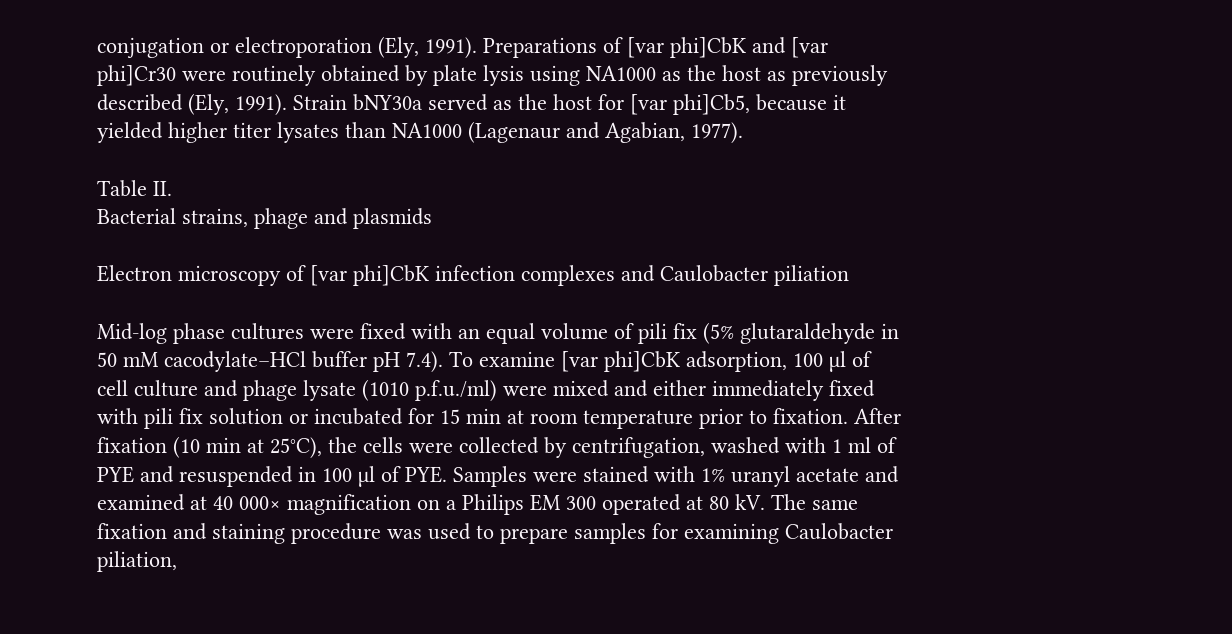conjugation or electroporation (Ely, 1991). Preparations of [var phi]CbK and [var phi]Cr30 were routinely obtained by plate lysis using NA1000 as the host as previously described (Ely, 1991). Strain bNY30a served as the host for [var phi]Cb5, because it yielded higher titer lysates than NA1000 (Lagenaur and Agabian, 1977).

Table II.
Bacterial strains, phage and plasmids

Electron microscopy of [var phi]CbK infection complexes and Caulobacter piliation

Mid-log phase cultures were fixed with an equal volume of pili fix (5% glutaraldehyde in 50 mM cacodylate–HCl buffer pH 7.4). To examine [var phi]CbK adsorption, 100 µl of cell culture and phage lysate (1010 p.f.u./ml) were mixed and either immediately fixed with pili fix solution or incubated for 15 min at room temperature prior to fixation. After fixation (10 min at 25°C), the cells were collected by centrifugation, washed with 1 ml of PYE and resuspended in 100 µl of PYE. Samples were stained with 1% uranyl acetate and examined at 40 000× magnification on a Philips EM 300 operated at 80 kV. The same fixation and staining procedure was used to prepare samples for examining Caulobacter piliation,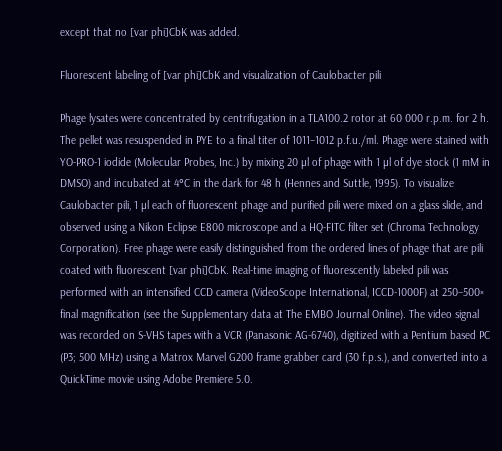except that no [var phi]CbK was added.

Fluorescent labeling of [var phi]CbK and visualization of Caulobacter pili

Phage lysates were concentrated by centrifugation in a TLA100.2 rotor at 60 000 r.p.m. for 2 h. The pellet was resuspended in PYE to a final titer of 1011–1012 p.f.u./ml. Phage were stained with YO-PRO-1 iodide (Molecular Probes, Inc.) by mixing 20 µl of phage with 1 µl of dye stock (1 mM in DMSO) and incubated at 4°C in the dark for 48 h (Hennes and Suttle, 1995). To visualize Caulobacter pili, 1 µl each of fluorescent phage and purified pili were mixed on a glass slide, and observed using a Nikon Eclipse E800 microscope and a HQ-FITC filter set (Chroma Technology Corporation). Free phage were easily distinguished from the ordered lines of phage that are pili coated with fluorescent [var phi]CbK. Real-time imaging of fluorescently labeled pili was performed with an intensified CCD camera (VideoScope International, ICCD-1000F) at 250–500× final magnification (see the Supplementary data at The EMBO Journal Online). The video signal was recorded on S-VHS tapes with a VCR (Panasonic AG-6740), digitized with a Pentium based PC (P3; 500 MHz) using a Matrox Marvel G200 frame grabber card (30 f.p.s.), and converted into a QuickTime movie using Adobe Premiere 5.0.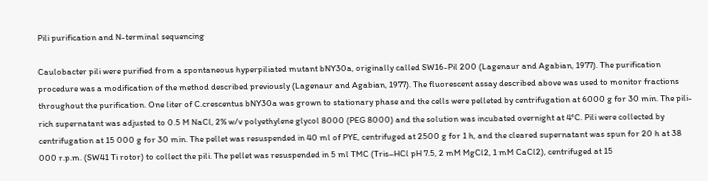Pili purification and N-terminal sequencing

Caulobacter pili were purified from a spontaneous hyperpiliated mutant bNY30a, originally called SW16-Pil 200 (Lagenaur and Agabian, 1977). The purification procedure was a modification of the method described previously (Lagenaur and Agabian, 1977). The fluorescent assay described above was used to monitor fractions throughout the purification. One liter of C.crescentus bNY30a was grown to stationary phase and the cells were pelleted by centrifugation at 6000 g for 30 min. The pili-rich supernatant was adjusted to 0.5 M NaCl, 2% w/v polyethylene glycol 8000 (PEG 8000) and the solution was incubated overnight at 4°C. Pili were collected by centrifugation at 15 000 g for 30 min. The pellet was resuspended in 40 ml of PYE, centrifuged at 2500 g for 1 h, and the cleared supernatant was spun for 20 h at 38 000 r.p.m. (SW41 Ti rotor) to collect the pili. The pellet was resuspended in 5 ml TMC (Tris–HCl pH 7.5, 2 mM MgCl2, 1 mM CaCl2), centrifuged at 15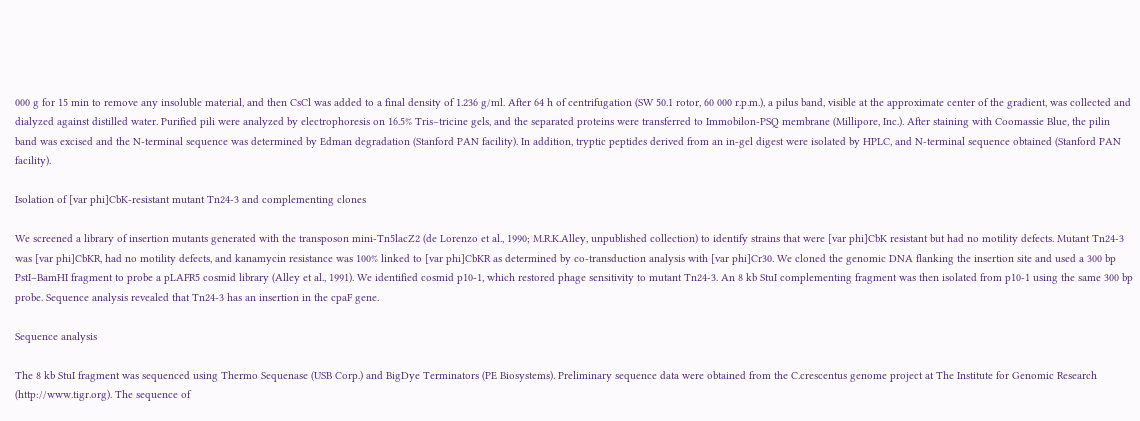000 g for 15 min to remove any insoluble material, and then CsCl was added to a final density of 1.236 g/ml. After 64 h of centrifugation (SW 50.1 rotor, 60 000 r.p.m.), a pilus band, visible at the approximate center of the gradient, was collected and dialyzed against distilled water. Purified pili were analyzed by electrophoresis on 16.5% Tris–tricine gels, and the separated proteins were transferred to Immobilon-PSQ membrane (Millipore, Inc.). After staining with Coomassie Blue, the pilin band was excised and the N-terminal sequence was determined by Edman degradation (Stanford PAN facility). In addition, tryptic peptides derived from an in-gel digest were isolated by HPLC, and N-terminal sequence obtained (Stanford PAN facility).

Isolation of [var phi]CbK-resistant mutant Tn24-3 and complementing clones

We screened a library of insertion mutants generated with the transposon mini-Tn5lacZ2 (de Lorenzo et al., 1990; M.R.K.Alley, unpublished collection) to identify strains that were [var phi]CbK resistant but had no motility defects. Mutant Tn24-3 was [var phi]CbKR, had no motility defects, and kanamycin resistance was 100% linked to [var phi]CbKR as determined by co-transduction analysis with [var phi]Cr30. We cloned the genomic DNA flanking the insertion site and used a 300 bp PstI–BamHI fragment to probe a pLAFR5 cosmid library (Alley et al., 1991). We identified cosmid p10-1, which restored phage sensitivity to mutant Tn24-3. An 8 kb StuI complementing fragment was then isolated from p10-1 using the same 300 bp probe. Sequence analysis revealed that Tn24-3 has an insertion in the cpaF gene.

Sequence analysis

The 8 kb StuI fragment was sequenced using Thermo Sequenase (USB Corp.) and BigDye Terminators (PE Biosystems). Preliminary sequence data were obtained from the C.crescentus genome project at The Institute for Genomic Research (http://www.tigr.org). The sequence of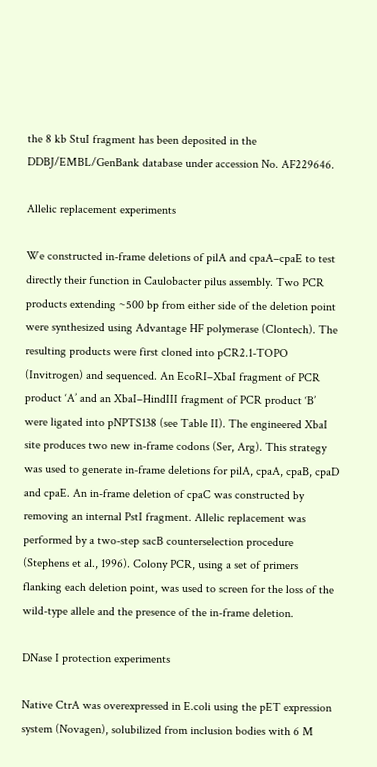the 8 kb StuI fragment has been deposited in the DDBJ/EMBL/GenBank database under accession No. AF229646.

Allelic replacement experiments

We constructed in-frame deletions of pilA and cpaA–cpaE to test directly their function in Caulobacter pilus assembly. Two PCR products extending ~500 bp from either side of the deletion point were synthesized using Advantage HF polymerase (Clontech). The resulting products were first cloned into pCR2.1-TOPO (Invitrogen) and sequenced. An EcoRI–XbaI fragment of PCR product ‘A’ and an XbaI–HindIII fragment of PCR product ‘B’ were ligated into pNPTS138 (see Table II). The engineered XbaI site produces two new in-frame codons (Ser, Arg). This strategy was used to generate in-frame deletions for pilA, cpaA, cpaB, cpaD and cpaE. An in-frame deletion of cpaC was constructed by removing an internal PstI fragment. Allelic replacement was performed by a two-step sacB counterselection procedure (Stephens et al., 1996). Colony PCR, using a set of primers flanking each deletion point, was used to screen for the loss of the wild-type allele and the presence of the in-frame deletion.

DNase I protection experiments

Native CtrA was overexpressed in E.coli using the pET expression system (Novagen), solubilized from inclusion bodies with 6 M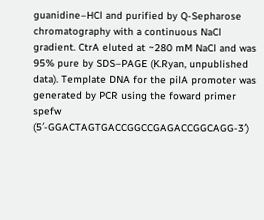guanidine–HCl and purified by Q-Sepharose chromatography with a continuous NaCl gradient. CtrA eluted at ~280 mM NaCl and was 95% pure by SDS–PAGE (K.Ryan, unpublished data). Template DNA for the pilA promoter was generated by PCR using the foward primer spefw (5′-GGACTAGTGACCGGCCGAGACCGGCAGG-3′)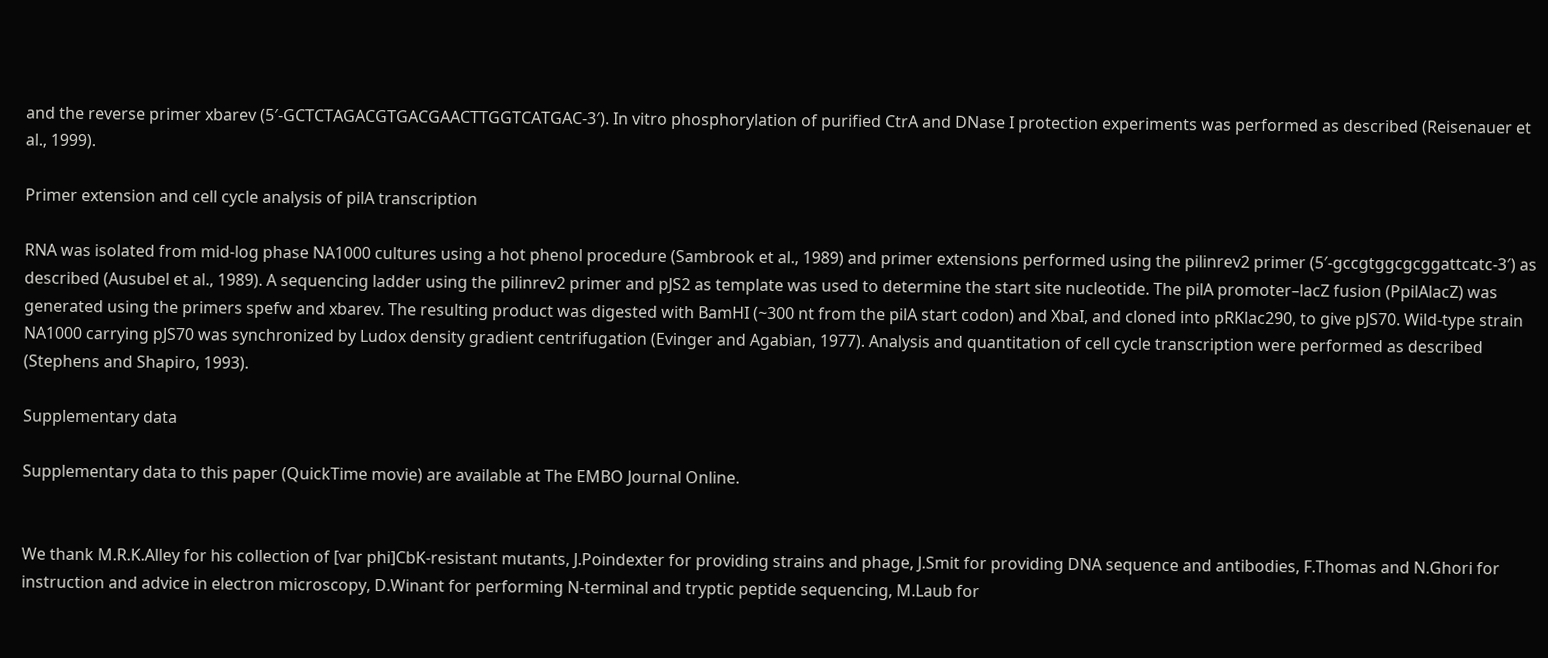and the reverse primer xbarev (5′-GCTCTAGACGTGACGAACTTGGTCATGAC-3′). In vitro phosphorylation of purified CtrA and DNase I protection experiments was performed as described (Reisenauer et al., 1999).

Primer extension and cell cycle analysis of pilA transcription

RNA was isolated from mid-log phase NA1000 cultures using a hot phenol procedure (Sambrook et al., 1989) and primer extensions performed using the pilinrev2 primer (5′-gccgtggcgcggattcatc-3′) as described (Ausubel et al., 1989). A sequencing ladder using the pilinrev2 primer and pJS2 as template was used to determine the start site nucleotide. The pilA promoter–lacZ fusion (PpilAlacZ) was generated using the primers spefw and xbarev. The resulting product was digested with BamHI (~300 nt from the pilA start codon) and XbaI, and cloned into pRKlac290, to give pJS70. Wild-type strain NA1000 carrying pJS70 was synchronized by Ludox density gradient centrifugation (Evinger and Agabian, 1977). Analysis and quantitation of cell cycle transcription were performed as described (Stephens and Shapiro, 1993).

Supplementary data

Supplementary data to this paper (QuickTime movie) are available at The EMBO Journal Online.


We thank M.R.K.Alley for his collection of [var phi]CbK-resistant mutants, J.Poindexter for providing strains and phage, J.Smit for providing DNA sequence and antibodies, F.Thomas and N.Ghori for instruction and advice in electron microscopy, D.Winant for performing N-terminal and tryptic peptide sequencing, M.Laub for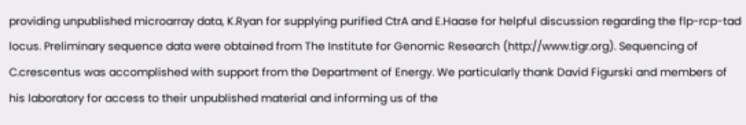providing unpublished microarray data, K.Ryan for supplying purified CtrA and E.Haase for helpful discussion regarding the flp-rcp-tad locus. Preliminary sequence data were obtained from The Institute for Genomic Research (http://www.tigr.org). Sequencing of C.crescentus was accomplished with support from the Department of Energy. We particularly thank David Figurski and members of his laboratory for access to their unpublished material and informing us of the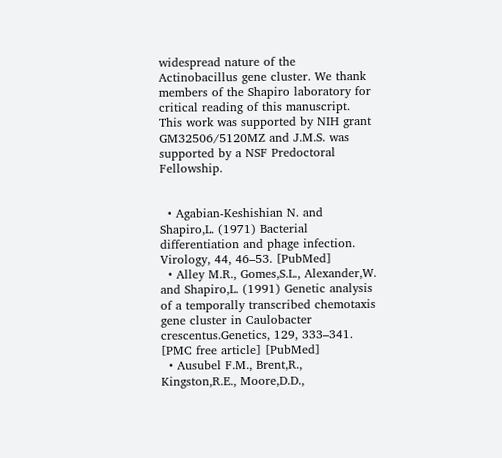widespread nature of the Actinobacillus gene cluster. We thank members of the Shapiro laboratory for critical reading of this manuscript. This work was supported by NIH grant GM32506/5120MZ and J.M.S. was supported by a NSF Predoctoral Fellowship.


  • Agabian-Keshishian N. and Shapiro,L. (1971) Bacterial differentiation and phage infection. Virology, 44, 46–53. [PubMed]
  • Alley M.R., Gomes,S.L., Alexander,W. and Shapiro,L. (1991) Genetic analysis of a temporally transcribed chemotaxis gene cluster in Caulobacter crescentus.Genetics, 129, 333–341. [PMC free article] [PubMed]
  • Ausubel F.M., Brent,R., Kingston,R.E., Moore,D.D.,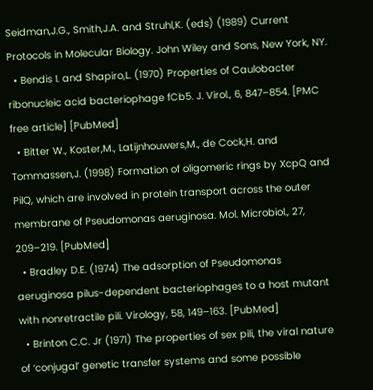Seidman,J.G., Smith,J.A. and Struhl,K. (eds) (1989) Current Protocols in Molecular Biology. John Wiley and Sons, New York, NY.
  • Bendis I. and Shapiro,L. (1970) Properties of Caulobacter ribonucleic acid bacteriophage fCb5. J. Virol., 6, 847–854. [PMC free article] [PubMed]
  • Bitter W., Koster,M., Latijnhouwers,M., de Cock,H. and Tommassen,J. (1998) Formation of oligomeric rings by XcpQ and PilQ, which are involved in protein transport across the outer membrane of Pseudomonas aeruginosa. Mol. Microbiol., 27, 209–219. [PubMed]
  • Bradley D.E. (1974) The adsorption of Pseudomonas aeruginosa pilus-dependent bacteriophages to a host mutant with nonretractile pili. Virology, 58, 149–163. [PubMed]
  • Brinton C.C. Jr (1971) The properties of sex pili, the viral nature of ‘conjugal’ genetic transfer systems and some possible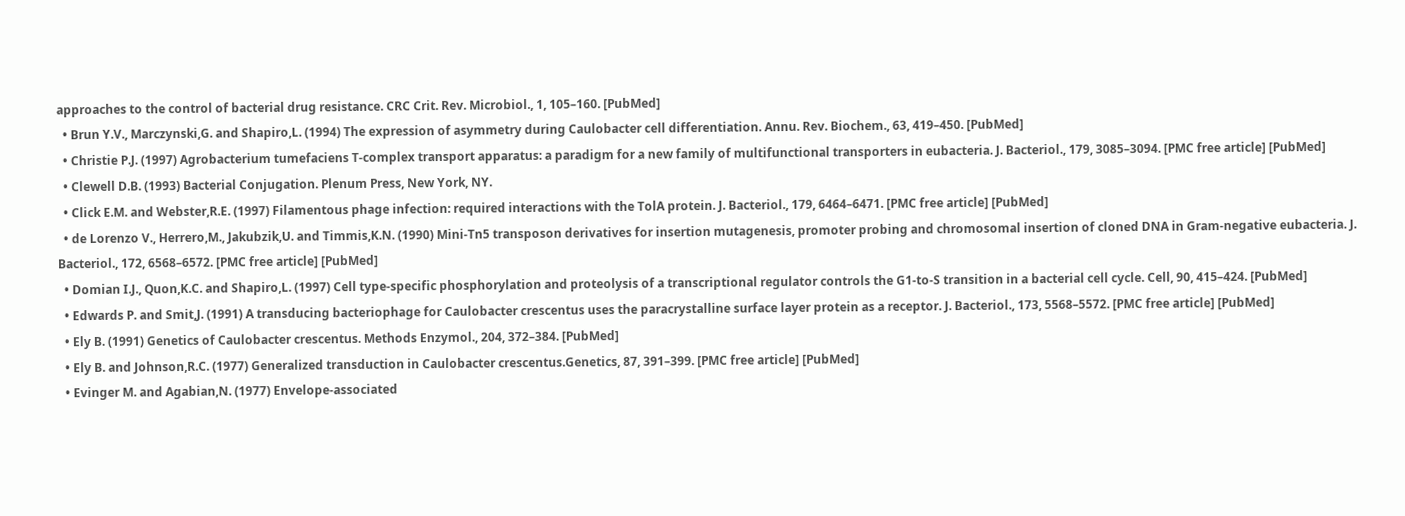approaches to the control of bacterial drug resistance. CRC Crit. Rev. Microbiol., 1, 105–160. [PubMed]
  • Brun Y.V., Marczynski,G. and Shapiro,L. (1994) The expression of asymmetry during Caulobacter cell differentiation. Annu. Rev. Biochem., 63, 419–450. [PubMed]
  • Christie P.J. (1997) Agrobacterium tumefaciens T-complex transport apparatus: a paradigm for a new family of multifunctional transporters in eubacteria. J. Bacteriol., 179, 3085–3094. [PMC free article] [PubMed]
  • Clewell D.B. (1993) Bacterial Conjugation. Plenum Press, New York, NY.
  • Click E.M. and Webster,R.E. (1997) Filamentous phage infection: required interactions with the TolA protein. J. Bacteriol., 179, 6464–6471. [PMC free article] [PubMed]
  • de Lorenzo V., Herrero,M., Jakubzik,U. and Timmis,K.N. (1990) Mini-Tn5 transposon derivatives for insertion mutagenesis, promoter probing and chromosomal insertion of cloned DNA in Gram-negative eubacteria. J. Bacteriol., 172, 6568–6572. [PMC free article] [PubMed]
  • Domian I.J., Quon,K.C. and Shapiro,L. (1997) Cell type-specific phosphorylation and proteolysis of a transcriptional regulator controls the G1-to-S transition in a bacterial cell cycle. Cell, 90, 415–424. [PubMed]
  • Edwards P. and Smit,J. (1991) A transducing bacteriophage for Caulobacter crescentus uses the paracrystalline surface layer protein as a receptor. J. Bacteriol., 173, 5568–5572. [PMC free article] [PubMed]
  • Ely B. (1991) Genetics of Caulobacter crescentus. Methods Enzymol., 204, 372–384. [PubMed]
  • Ely B. and Johnson,R.C. (1977) Generalized transduction in Caulobacter crescentus.Genetics, 87, 391–399. [PMC free article] [PubMed]
  • Evinger M. and Agabian,N. (1977) Envelope-associated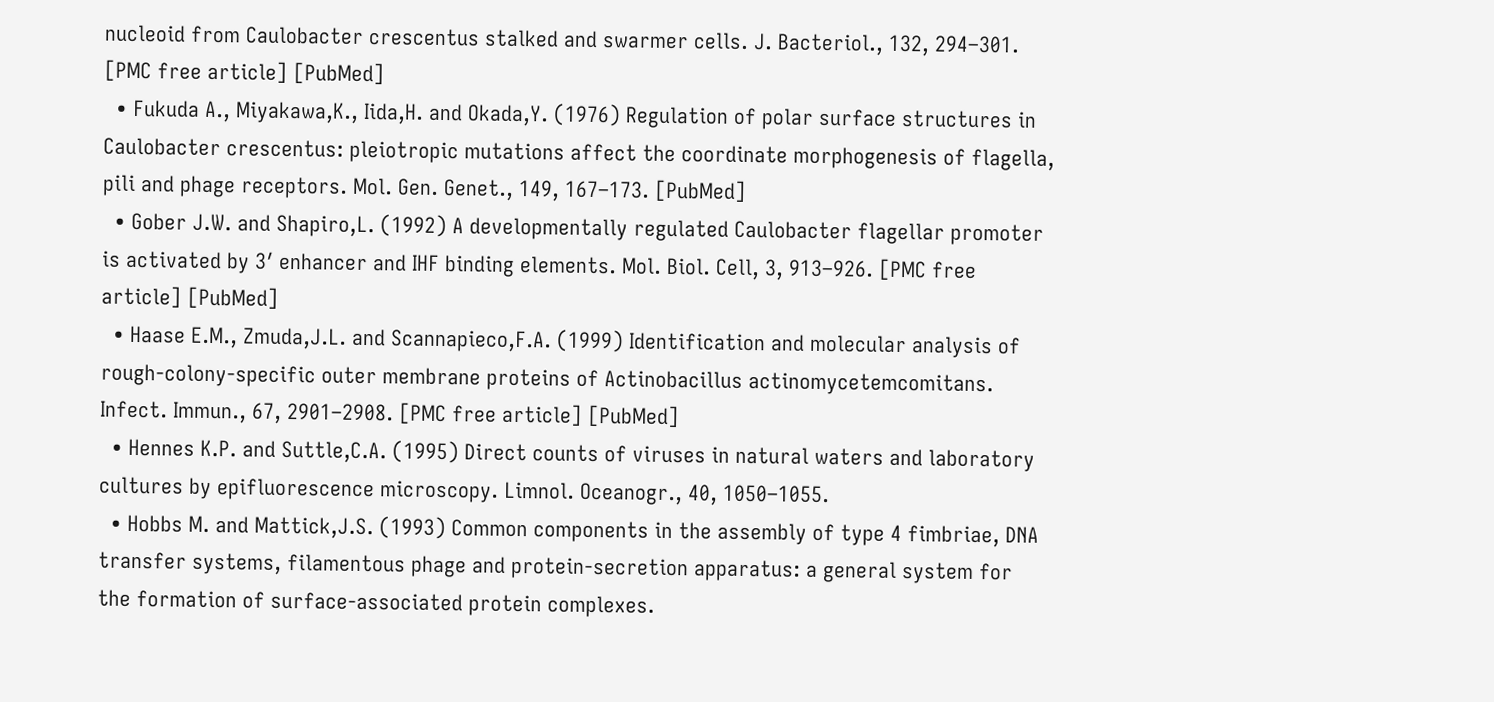nucleoid from Caulobacter crescentus stalked and swarmer cells. J. Bacteriol., 132, 294–301. [PMC free article] [PubMed]
  • Fukuda A., Miyakawa,K., Iida,H. and Okada,Y. (1976) Regulation of polar surface structures in Caulobacter crescentus: pleiotropic mutations affect the coordinate morphogenesis of flagella, pili and phage receptors. Mol. Gen. Genet., 149, 167–173. [PubMed]
  • Gober J.W. and Shapiro,L. (1992) A developmentally regulated Caulobacter flagellar promoter is activated by 3′ enhancer and IHF binding elements. Mol. Biol. Cell, 3, 913–926. [PMC free article] [PubMed]
  • Haase E.M., Zmuda,J.L. and Scannapieco,F.A. (1999) Identification and molecular analysis of rough-colony-specific outer membrane proteins of Actinobacillus actinomycetemcomitans. Infect. Immun., 67, 2901–2908. [PMC free article] [PubMed]
  • Hennes K.P. and Suttle,C.A. (1995) Direct counts of viruses in natural waters and laboratory cultures by epifluorescence microscopy. Limnol. Oceanogr., 40, 1050–1055.
  • Hobbs M. and Mattick,J.S. (1993) Common components in the assembly of type 4 fimbriae, DNA transfer systems, filamentous phage and protein-secretion apparatus: a general system for the formation of surface-associated protein complexes.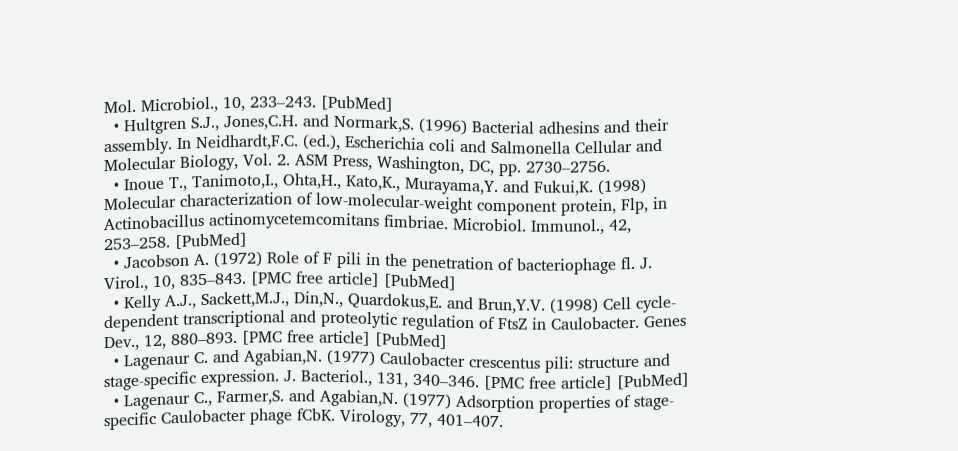Mol. Microbiol., 10, 233–243. [PubMed]
  • Hultgren S.J., Jones,C.H. and Normark,S. (1996) Bacterial adhesins and their assembly. In Neidhardt,F.C. (ed.), Escherichia coli and Salmonella Cellular and Molecular Biology, Vol. 2. ASM Press, Washington, DC, pp. 2730–2756.
  • Inoue T., Tanimoto,I., Ohta,H., Kato,K., Murayama,Y. and Fukui,K. (1998) Molecular characterization of low-molecular-weight component protein, Flp, in Actinobacillus actinomycetemcomitans fimbriae. Microbiol. Immunol., 42, 253–258. [PubMed]
  • Jacobson A. (1972) Role of F pili in the penetration of bacteriophage fl. J. Virol., 10, 835–843. [PMC free article] [PubMed]
  • Kelly A.J., Sackett,M.J., Din,N., Quardokus,E. and Brun,Y.V. (1998) Cell cycle-dependent transcriptional and proteolytic regulation of FtsZ in Caulobacter. Genes Dev., 12, 880–893. [PMC free article] [PubMed]
  • Lagenaur C. and Agabian,N. (1977) Caulobacter crescentus pili: structure and stage-specific expression. J. Bacteriol., 131, 340–346. [PMC free article] [PubMed]
  • Lagenaur C., Farmer,S. and Agabian,N. (1977) Adsorption properties of stage-specific Caulobacter phage fCbK. Virology, 77, 401–407.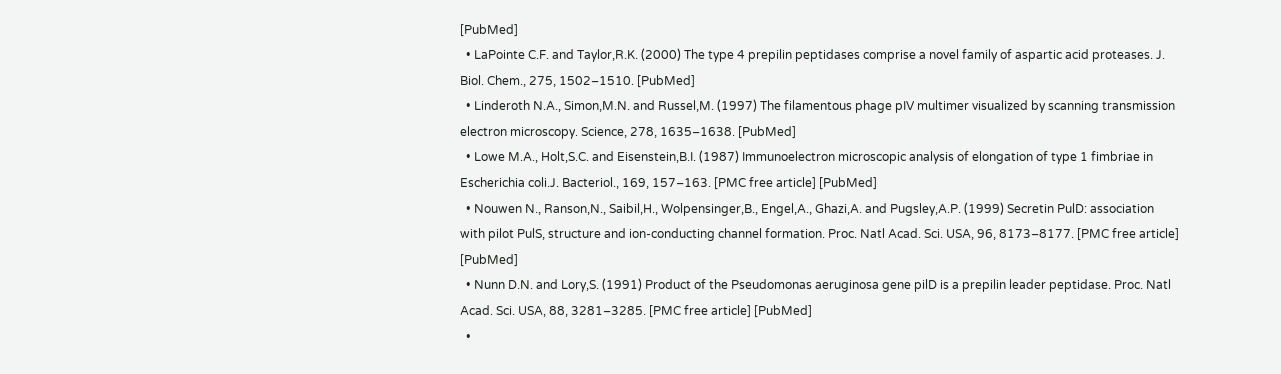[PubMed]
  • LaPointe C.F. and Taylor,R.K. (2000) The type 4 prepilin peptidases comprise a novel family of aspartic acid proteases. J. Biol. Chem., 275, 1502–1510. [PubMed]
  • Linderoth N.A., Simon,M.N. and Russel,M. (1997) The filamentous phage pIV multimer visualized by scanning transmission electron microscopy. Science, 278, 1635–1638. [PubMed]
  • Lowe M.A., Holt,S.C. and Eisenstein,B.I. (1987) Immunoelectron microscopic analysis of elongation of type 1 fimbriae in Escherichia coli.J. Bacteriol., 169, 157–163. [PMC free article] [PubMed]
  • Nouwen N., Ranson,N., Saibil,H., Wolpensinger,B., Engel,A., Ghazi,A. and Pugsley,A.P. (1999) Secretin PulD: association with pilot PulS, structure and ion-conducting channel formation. Proc. Natl Acad. Sci. USA, 96, 8173–8177. [PMC free article] [PubMed]
  • Nunn D.N. and Lory,S. (1991) Product of the Pseudomonas aeruginosa gene pilD is a prepilin leader peptidase. Proc. Natl Acad. Sci. USA, 88, 3281–3285. [PMC free article] [PubMed]
  •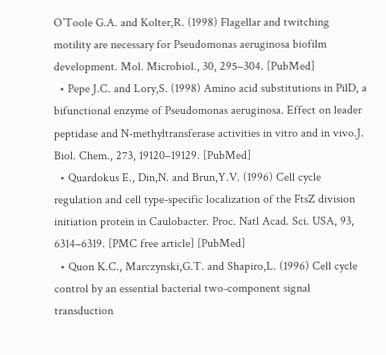O’Toole G.A. and Kolter,R. (1998) Flagellar and twitching motility are necessary for Pseudomonas aeruginosa biofilm development. Mol. Microbiol., 30, 295–304. [PubMed]
  • Pepe J.C. and Lory,S. (1998) Amino acid substitutions in PilD, a bifunctional enzyme of Pseudomonas aeruginosa. Effect on leader peptidase and N-methyltransferase activities in vitro and in vivo.J. Biol. Chem., 273, 19120–19129. [PubMed]
  • Quardokus E., Din,N. and Brun,Y.V. (1996) Cell cycle regulation and cell type-specific localization of the FtsZ division initiation protein in Caulobacter. Proc. Natl Acad. Sci. USA, 93, 6314–6319. [PMC free article] [PubMed]
  • Quon K.C., Marczynski,G.T. and Shapiro,L. (1996) Cell cycle control by an essential bacterial two-component signal transduction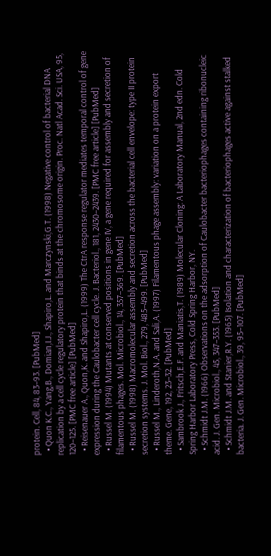protein. Cell, 84, 83–93. [PubMed]
  • Quon K.C., Yang,B., Domian,I.J., Shapiro,L. and Marczynski,G.T. (1998) Negative control of bacterial DNA replication by a cell cycle regulatory protein that binds at the chromosome origin. Proc. Natl Acad. Sci. USA, 95, 120–125. [PMC free article] [PubMed]
  • Reisenauer A., Quon,K. and Shapiro,L. (1999) The CtrA response regulator mediates temporal control of gene expression during the Caulobacter cell cycle. J. Bacteriol., 181, 2430–2439. [PMC free article] [PubMed]
  • Russel M. (1994) Mutants at conserved positions in gene IV, a gene required for assembly and secretion of filamentous phages. Mol. Microbiol., 14, 357–369. [PubMed]
  • Russel M. (1998) Macromolecular assembly and secretion across the bacterial cell envelope: type II protein secretion systems. J. Mol. Biol., 279, 485–499. [PubMed]
  • Russel M., Linderoth,N.A. and Sali,A. (1997) Filamentous phage assembly: variation on a protein export theme. Gene, 192, 23–32. [PubMed]
  • Sambrook J., Fritsch,E.F. and Maniatis,T. (1989) Molecular Cloning: A Laboratory Manual, 2nd edn. Cold Spring Harbor Laboratory Press, Cold Spring Harbor, NY.
  • Schmidt J.M. (1966) Observations on the adsorption of Caulobacter bacteriophages containing ribonucleic acid. J. Gen. Microbiol., 45, 347–353. [PubMed]
  • Schmidt J.M. and Stanier,R.Y. (1965) Isolation and characterization of bacteriophages active against stalked bacteria. J. Gen. Microbiol., 39, 95–107. [PubMed]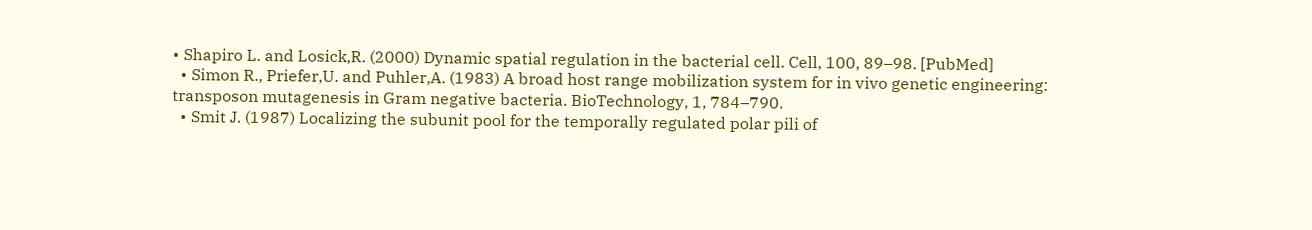• Shapiro L. and Losick,R. (2000) Dynamic spatial regulation in the bacterial cell. Cell, 100, 89–98. [PubMed]
  • Simon R., Priefer,U. and Puhler,A. (1983) A broad host range mobilization system for in vivo genetic engineering: transposon mutagenesis in Gram negative bacteria. BioTechnology, 1, 784–790.
  • Smit J. (1987) Localizing the subunit pool for the temporally regulated polar pili of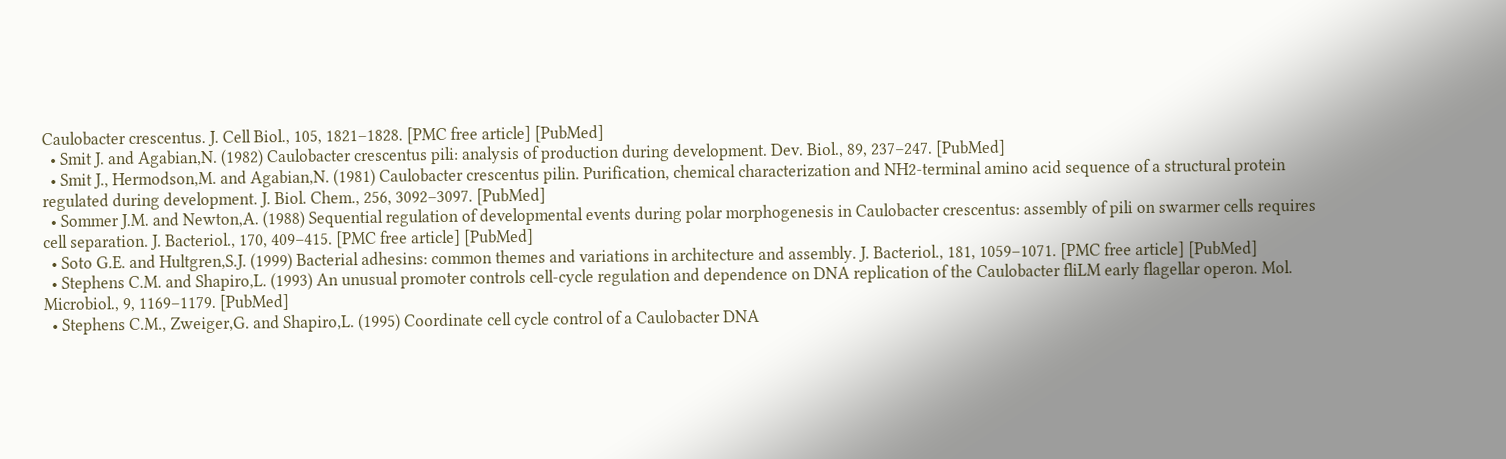Caulobacter crescentus. J. Cell Biol., 105, 1821–1828. [PMC free article] [PubMed]
  • Smit J. and Agabian,N. (1982) Caulobacter crescentus pili: analysis of production during development. Dev. Biol., 89, 237–247. [PubMed]
  • Smit J., Hermodson,M. and Agabian,N. (1981) Caulobacter crescentus pilin. Purification, chemical characterization and NH2-terminal amino acid sequence of a structural protein regulated during development. J. Biol. Chem., 256, 3092–3097. [PubMed]
  • Sommer J.M. and Newton,A. (1988) Sequential regulation of developmental events during polar morphogenesis in Caulobacter crescentus: assembly of pili on swarmer cells requires cell separation. J. Bacteriol., 170, 409–415. [PMC free article] [PubMed]
  • Soto G.E. and Hultgren,S.J. (1999) Bacterial adhesins: common themes and variations in architecture and assembly. J. Bacteriol., 181, 1059–1071. [PMC free article] [PubMed]
  • Stephens C.M. and Shapiro,L. (1993) An unusual promoter controls cell-cycle regulation and dependence on DNA replication of the Caulobacter fliLM early flagellar operon. Mol. Microbiol., 9, 1169–1179. [PubMed]
  • Stephens C.M., Zweiger,G. and Shapiro,L. (1995) Coordinate cell cycle control of a Caulobacter DNA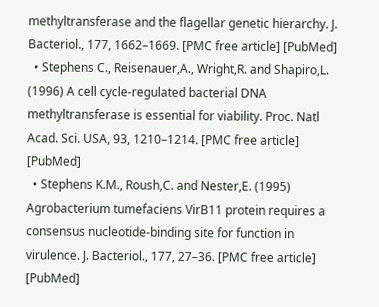methyltransferase and the flagellar genetic hierarchy. J. Bacteriol., 177, 1662–1669. [PMC free article] [PubMed]
  • Stephens C., Reisenauer,A., Wright,R. and Shapiro,L. (1996) A cell cycle-regulated bacterial DNA methyltransferase is essential for viability. Proc. Natl Acad. Sci. USA, 93, 1210–1214. [PMC free article] [PubMed]
  • Stephens K.M., Roush,C. and Nester,E. (1995) Agrobacterium tumefaciens VirB11 protein requires a consensus nucleotide-binding site for function in virulence. J. Bacteriol., 177, 27–36. [PMC free article] [PubMed]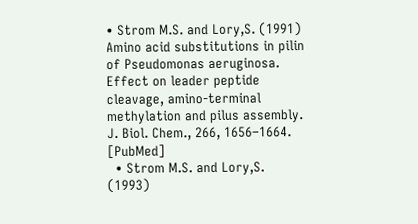• Strom M.S. and Lory,S. (1991) Amino acid substitutions in pilin of Pseudomonas aeruginosa. Effect on leader peptide cleavage, amino-terminal methylation and pilus assembly. J. Biol. Chem., 266, 1656–1664. [PubMed]
  • Strom M.S. and Lory,S. (1993)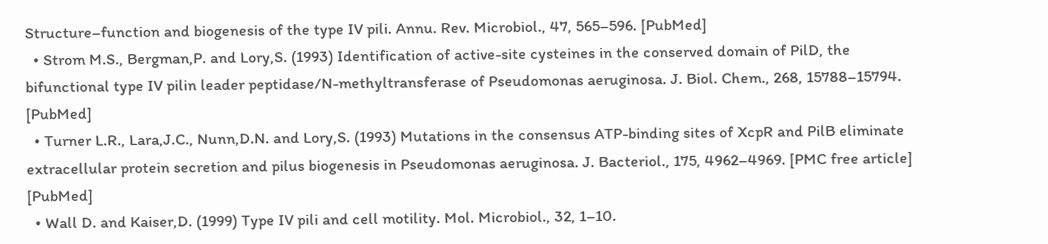Structure–function and biogenesis of the type IV pili. Annu. Rev. Microbiol., 47, 565–596. [PubMed]
  • Strom M.S., Bergman,P. and Lory,S. (1993) Identification of active-site cysteines in the conserved domain of PilD, the bifunctional type IV pilin leader peptidase/N-methyltransferase of Pseudomonas aeruginosa. J. Biol. Chem., 268, 15788–15794. [PubMed]
  • Turner L.R., Lara,J.C., Nunn,D.N. and Lory,S. (1993) Mutations in the consensus ATP-binding sites of XcpR and PilB eliminate extracellular protein secretion and pilus biogenesis in Pseudomonas aeruginosa. J. Bacteriol., 175, 4962–4969. [PMC free article] [PubMed]
  • Wall D. and Kaiser,D. (1999) Type IV pili and cell motility. Mol. Microbiol., 32, 1–10.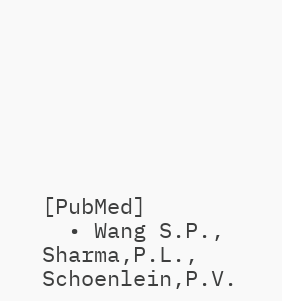[PubMed]
  • Wang S.P., Sharma,P.L., Schoenlein,P.V.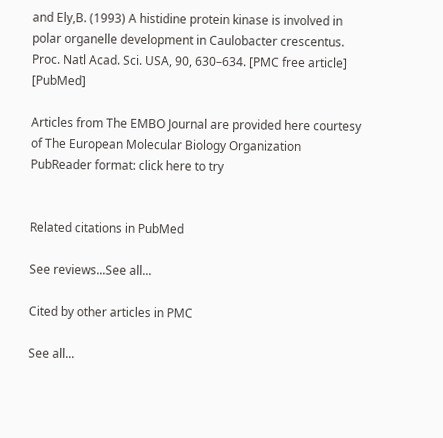and Ely,B. (1993) A histidine protein kinase is involved in polar organelle development in Caulobacter crescentus. Proc. Natl Acad. Sci. USA, 90, 630–634. [PMC free article] [PubMed]

Articles from The EMBO Journal are provided here courtesy of The European Molecular Biology Organization
PubReader format: click here to try


Related citations in PubMed

See reviews...See all...

Cited by other articles in PMC

See all...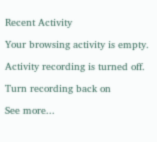Recent Activity

Your browsing activity is empty.

Activity recording is turned off.

Turn recording back on

See more...